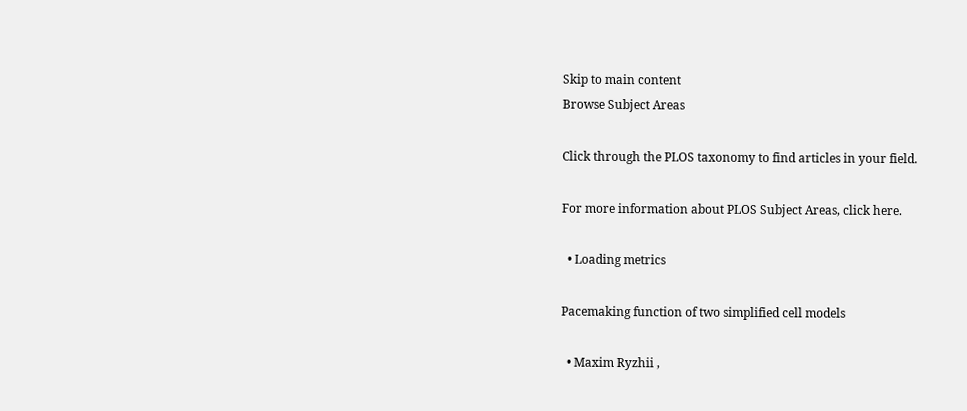Skip to main content
Browse Subject Areas

Click through the PLOS taxonomy to find articles in your field.

For more information about PLOS Subject Areas, click here.

  • Loading metrics

Pacemaking function of two simplified cell models

  • Maxim Ryzhii ,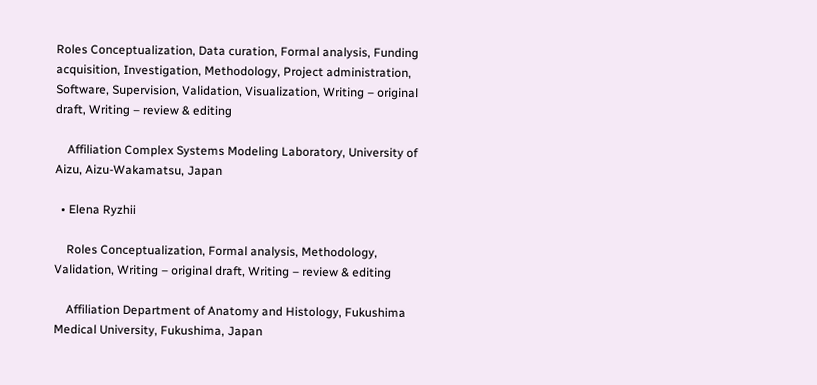Roles Conceptualization, Data curation, Formal analysis, Funding acquisition, Investigation, Methodology, Project administration, Software, Supervision, Validation, Visualization, Writing – original draft, Writing – review & editing

    Affiliation Complex Systems Modeling Laboratory, University of Aizu, Aizu-Wakamatsu, Japan

  • Elena Ryzhii

    Roles Conceptualization, Formal analysis, Methodology, Validation, Writing – original draft, Writing – review & editing

    Affiliation Department of Anatomy and Histology, Fukushima Medical University, Fukushima, Japan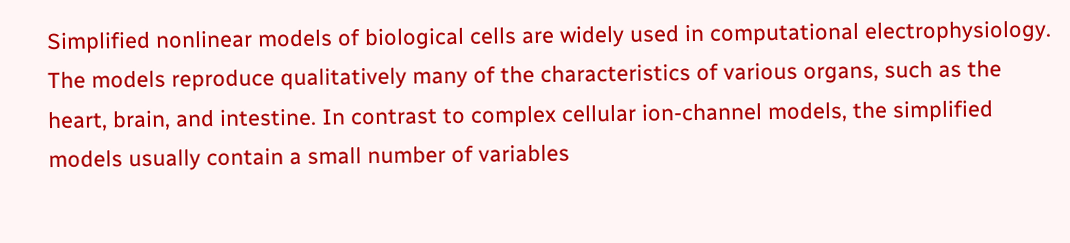Simplified nonlinear models of biological cells are widely used in computational electrophysiology. The models reproduce qualitatively many of the characteristics of various organs, such as the heart, brain, and intestine. In contrast to complex cellular ion-channel models, the simplified models usually contain a small number of variables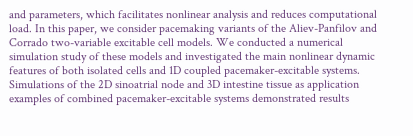and parameters, which facilitates nonlinear analysis and reduces computational load. In this paper, we consider pacemaking variants of the Aliev-Panfilov and Corrado two-variable excitable cell models. We conducted a numerical simulation study of these models and investigated the main nonlinear dynamic features of both isolated cells and 1D coupled pacemaker-excitable systems. Simulations of the 2D sinoatrial node and 3D intestine tissue as application examples of combined pacemaker-excitable systems demonstrated results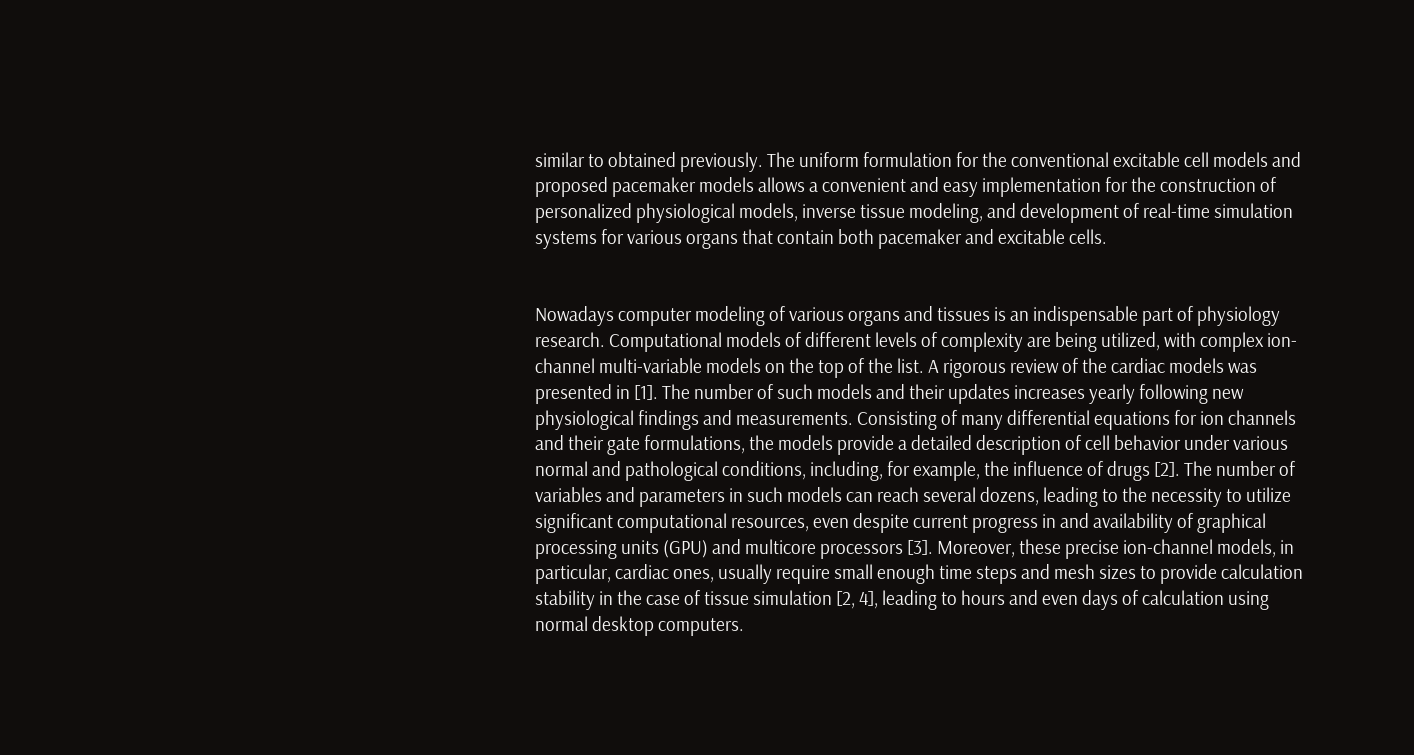similar to obtained previously. The uniform formulation for the conventional excitable cell models and proposed pacemaker models allows a convenient and easy implementation for the construction of personalized physiological models, inverse tissue modeling, and development of real-time simulation systems for various organs that contain both pacemaker and excitable cells.


Nowadays computer modeling of various organs and tissues is an indispensable part of physiology research. Computational models of different levels of complexity are being utilized, with complex ion-channel multi-variable models on the top of the list. A rigorous review of the cardiac models was presented in [1]. The number of such models and their updates increases yearly following new physiological findings and measurements. Consisting of many differential equations for ion channels and their gate formulations, the models provide a detailed description of cell behavior under various normal and pathological conditions, including, for example, the influence of drugs [2]. The number of variables and parameters in such models can reach several dozens, leading to the necessity to utilize significant computational resources, even despite current progress in and availability of graphical processing units (GPU) and multicore processors [3]. Moreover, these precise ion-channel models, in particular, cardiac ones, usually require small enough time steps and mesh sizes to provide calculation stability in the case of tissue simulation [2, 4], leading to hours and even days of calculation using normal desktop computers.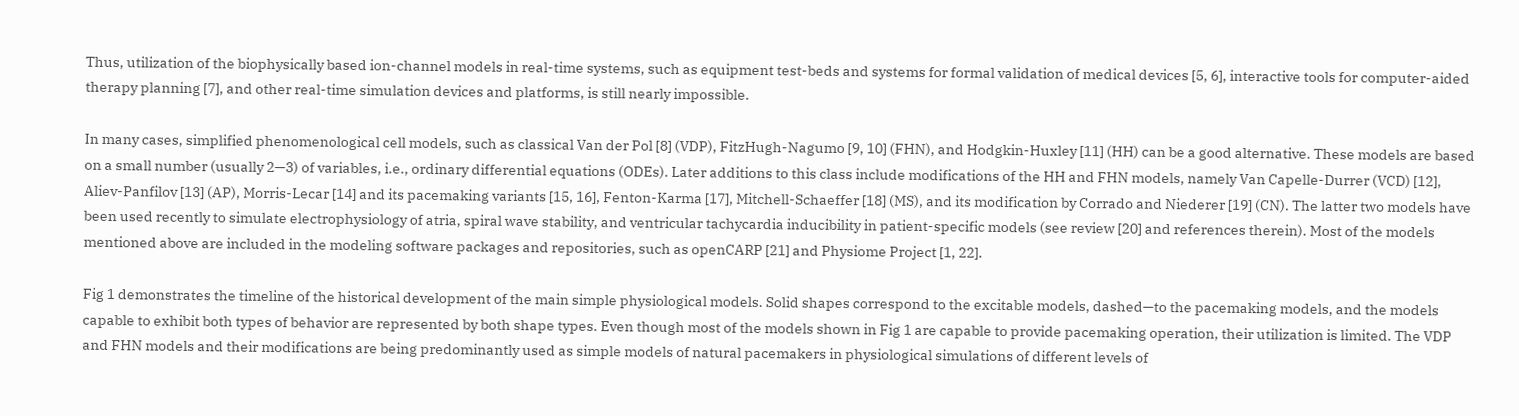Thus, utilization of the biophysically based ion-channel models in real-time systems, such as equipment test-beds and systems for formal validation of medical devices [5, 6], interactive tools for computer-aided therapy planning [7], and other real-time simulation devices and platforms, is still nearly impossible.

In many cases, simplified phenomenological cell models, such as classical Van der Pol [8] (VDP), FitzHugh-Nagumo [9, 10] (FHN), and Hodgkin-Huxley [11] (HH) can be a good alternative. These models are based on a small number (usually 2—3) of variables, i.e., ordinary differential equations (ODEs). Later additions to this class include modifications of the HH and FHN models, namely Van Capelle-Durrer (VCD) [12], Aliev-Panfilov [13] (AP), Morris-Lecar [14] and its pacemaking variants [15, 16], Fenton-Karma [17], Mitchell-Schaeffer [18] (MS), and its modification by Corrado and Niederer [19] (CN). The latter two models have been used recently to simulate electrophysiology of atria, spiral wave stability, and ventricular tachycardia inducibility in patient-specific models (see review [20] and references therein). Most of the models mentioned above are included in the modeling software packages and repositories, such as openCARP [21] and Physiome Project [1, 22].

Fig 1 demonstrates the timeline of the historical development of the main simple physiological models. Solid shapes correspond to the excitable models, dashed—to the pacemaking models, and the models capable to exhibit both types of behavior are represented by both shape types. Even though most of the models shown in Fig 1 are capable to provide pacemaking operation, their utilization is limited. The VDP and FHN models and their modifications are being predominantly used as simple models of natural pacemakers in physiological simulations of different levels of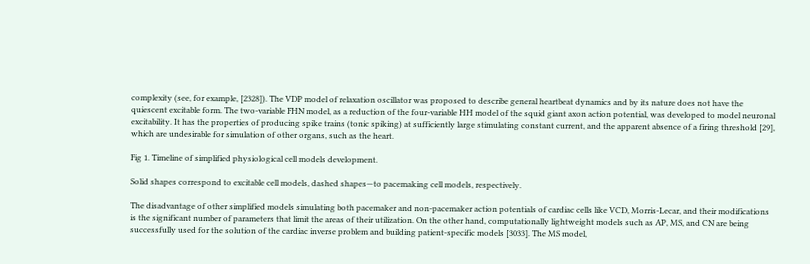complexity (see, for example, [2328]). The VDP model of relaxation oscillator was proposed to describe general heartbeat dynamics and by its nature does not have the quiescent excitable form. The two-variable FHN model, as a reduction of the four-variable HH model of the squid giant axon action potential, was developed to model neuronal excitability. It has the properties of producing spike trains (tonic spiking) at sufficiently large stimulating constant current, and the apparent absence of a firing threshold [29], which are undesirable for simulation of other organs, such as the heart.

Fig 1. Timeline of simplified physiological cell models development.

Solid shapes correspond to excitable cell models, dashed shapes—to pacemaking cell models, respectively.

The disadvantage of other simplified models simulating both pacemaker and non-pacemaker action potentials of cardiac cells like VCD, Morris-Lecar, and their modifications is the significant number of parameters that limit the areas of their utilization. On the other hand, computationally lightweight models such as AP, MS, and CN are being successfully used for the solution of the cardiac inverse problem and building patient-specific models [3033]. The MS model,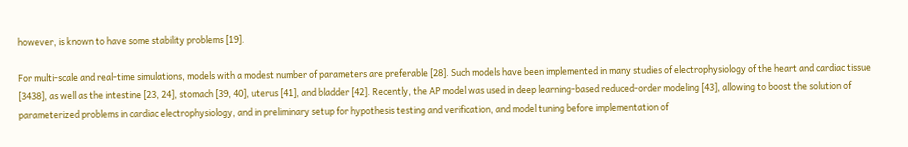however, is known to have some stability problems [19].

For multi-scale and real-time simulations, models with a modest number of parameters are preferable [28]. Such models have been implemented in many studies of electrophysiology of the heart and cardiac tissue [3438], as well as the intestine [23, 24], stomach [39, 40], uterus [41], and bladder [42]. Recently, the AP model was used in deep learning-based reduced-order modeling [43], allowing to boost the solution of parameterized problems in cardiac electrophysiology, and in preliminary setup for hypothesis testing and verification, and model tuning before implementation of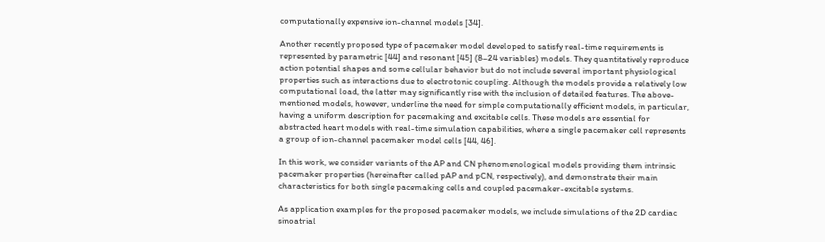computationally expensive ion-channel models [34].

Another recently proposed type of pacemaker model developed to satisfy real-time requirements is represented by parametric [44] and resonant [45] (8–24 variables) models. They quantitatively reproduce action potential shapes and some cellular behavior but do not include several important physiological properties such as interactions due to electrotonic coupling. Although the models provide a relatively low computational load, the latter may significantly rise with the inclusion of detailed features. The above-mentioned models, however, underline the need for simple computationally efficient models, in particular, having a uniform description for pacemaking and excitable cells. These models are essential for abstracted heart models with real-time simulation capabilities, where a single pacemaker cell represents a group of ion-channel pacemaker model cells [44, 46].

In this work, we consider variants of the AP and CN phenomenological models providing them intrinsic pacemaker properties (hereinafter called pAP and pCN, respectively), and demonstrate their main characteristics for both single pacemaking cells and coupled pacemaker-excitable systems.

As application examples for the proposed pacemaker models, we include simulations of the 2D cardiac sinoatrial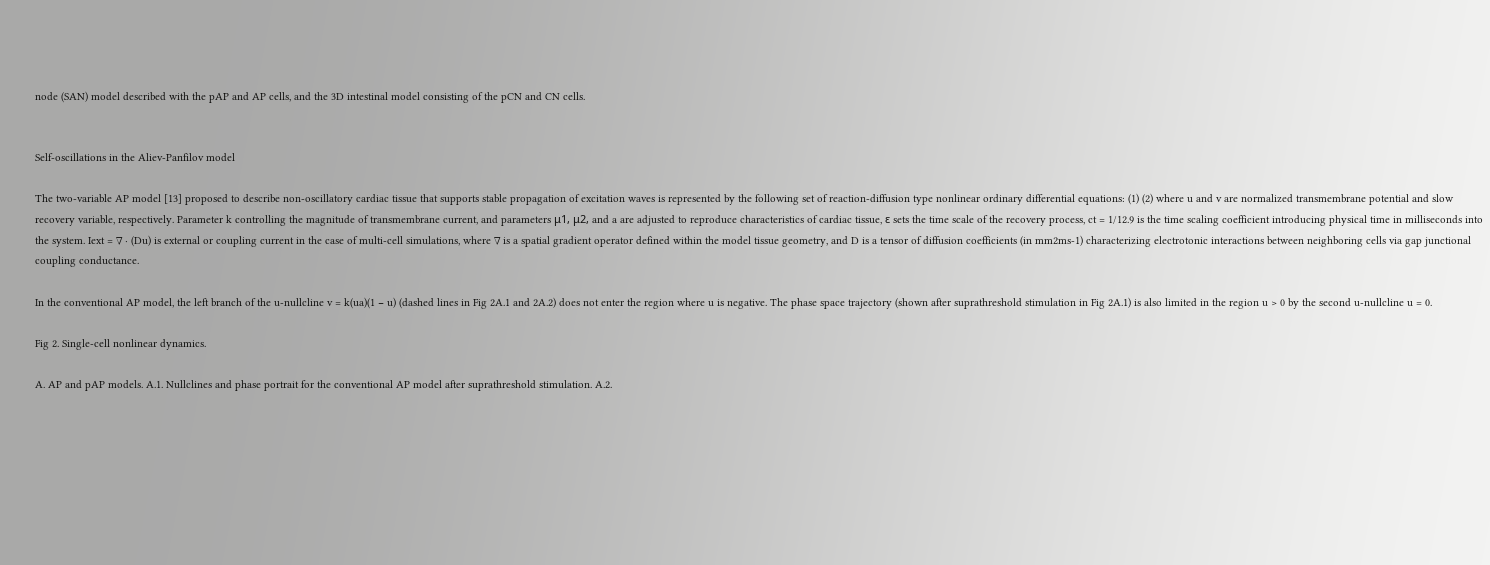node (SAN) model described with the pAP and AP cells, and the 3D intestinal model consisting of the pCN and CN cells.


Self-oscillations in the Aliev-Panfilov model

The two-variable AP model [13] proposed to describe non-oscillatory cardiac tissue that supports stable propagation of excitation waves is represented by the following set of reaction-diffusion type nonlinear ordinary differential equations: (1) (2) where u and v are normalized transmembrane potential and slow recovery variable, respectively. Parameter k controlling the magnitude of transmembrane current, and parameters μ1, μ2, and a are adjusted to reproduce characteristics of cardiac tissue, ε sets the time scale of the recovery process, ct = 1/12.9 is the time scaling coefficient introducing physical time in milliseconds into the system. Iext = ∇ · (Du) is external or coupling current in the case of multi-cell simulations, where ∇ is a spatial gradient operator defined within the model tissue geometry, and D is a tensor of diffusion coefficients (in mm2ms-1) characterizing electrotonic interactions between neighboring cells via gap junctional coupling conductance.

In the conventional AP model, the left branch of the u-nullcline v = k(ua)(1 − u) (dashed lines in Fig 2A.1 and 2A.2) does not enter the region where u is negative. The phase space trajectory (shown after suprathreshold stimulation in Fig 2A.1) is also limited in the region u > 0 by the second u-nullcline u = 0.

Fig 2. Single-cell nonlinear dynamics.

A. AP and pAP models. A.1. Nullclines and phase portrait for the conventional AP model after suprathreshold stimulation. A.2.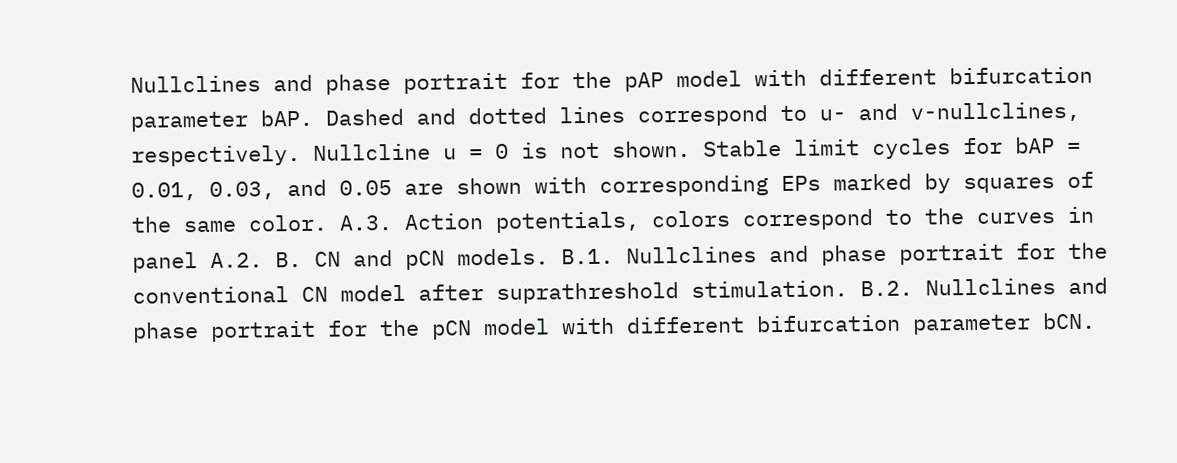Nullclines and phase portrait for the pAP model with different bifurcation parameter bAP. Dashed and dotted lines correspond to u- and v-nullclines, respectively. Nullcline u = 0 is not shown. Stable limit cycles for bAP = 0.01, 0.03, and 0.05 are shown with corresponding EPs marked by squares of the same color. A.3. Action potentials, colors correspond to the curves in panel A.2. B. CN and pCN models. B.1. Nullclines and phase portrait for the conventional CN model after suprathreshold stimulation. B.2. Nullclines and phase portrait for the pCN model with different bifurcation parameter bCN.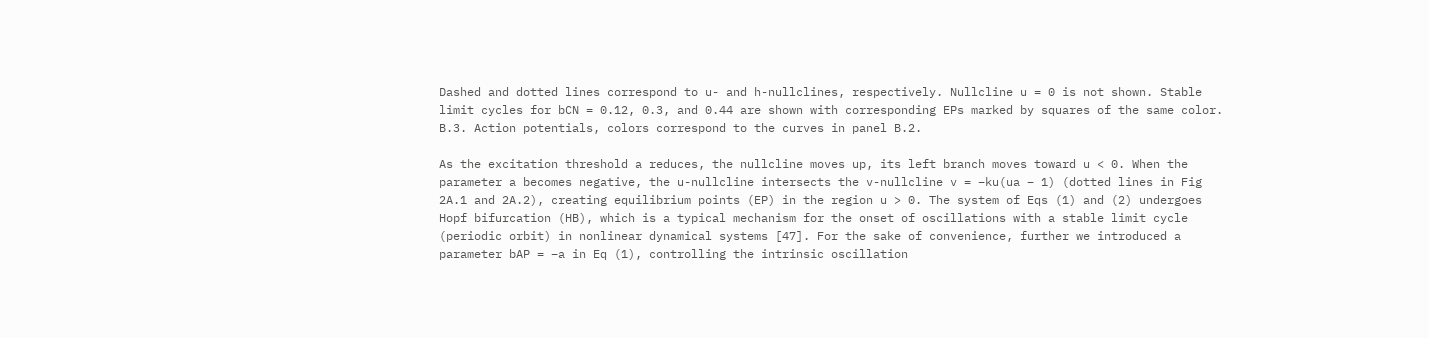Dashed and dotted lines correspond to u- and h-nullclines, respectively. Nullcline u = 0 is not shown. Stable limit cycles for bCN = 0.12, 0.3, and 0.44 are shown with corresponding EPs marked by squares of the same color. B.3. Action potentials, colors correspond to the curves in panel B.2.

As the excitation threshold a reduces, the nullcline moves up, its left branch moves toward u < 0. When the parameter a becomes negative, the u-nullcline intersects the v-nullcline v = −ku(ua − 1) (dotted lines in Fig 2A.1 and 2A.2), creating equilibrium points (EP) in the region u > 0. The system of Eqs (1) and (2) undergoes Hopf bifurcation (HB), which is a typical mechanism for the onset of oscillations with a stable limit cycle (periodic orbit) in nonlinear dynamical systems [47]. For the sake of convenience, further we introduced a parameter bAP = −a in Eq (1), controlling the intrinsic oscillation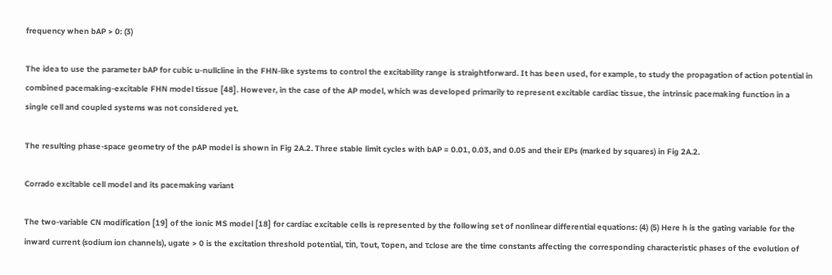frequency when bAP > 0: (3)

The idea to use the parameter bAP for cubic u-nullcline in the FHN-like systems to control the excitability range is straightforward. It has been used, for example, to study the propagation of action potential in combined pacemaking-excitable FHN model tissue [48]. However, in the case of the AP model, which was developed primarily to represent excitable cardiac tissue, the intrinsic pacemaking function in a single cell and coupled systems was not considered yet.

The resulting phase-space geometry of the pAP model is shown in Fig 2A.2. Three stable limit cycles with bAP = 0.01, 0.03, and 0.05 and their EPs (marked by squares) in Fig 2A.2.

Corrado excitable cell model and its pacemaking variant

The two-variable CN modification [19] of the ionic MS model [18] for cardiac excitable cells is represented by the following set of nonlinear differential equations: (4) (5) Here h is the gating variable for the inward current (sodium ion channels), ugate > 0 is the excitation threshold potential, τin, τout, τopen, and τclose are the time constants affecting the corresponding characteristic phases of the evolution of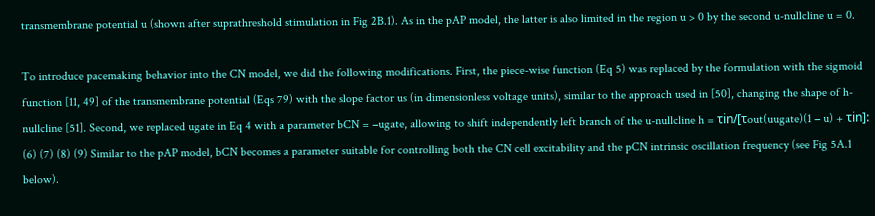transmembrane potential u (shown after suprathreshold stimulation in Fig 2B.1). As in the pAP model, the latter is also limited in the region u > 0 by the second u-nullcline u = 0.

To introduce pacemaking behavior into the CN model, we did the following modifications. First, the piece-wise function (Eq 5) was replaced by the formulation with the sigmoid function [11, 49] of the transmembrane potential (Eqs 79) with the slope factor us (in dimensionless voltage units), similar to the approach used in [50], changing the shape of h-nullcline [51]. Second, we replaced ugate in Eq 4 with a parameter bCN = −ugate, allowing to shift independently left branch of the u-nullcline h = τin/[τout(uugate)(1 − u) + τin]: (6) (7) (8) (9) Similar to the pAP model, bCN becomes a parameter suitable for controlling both the CN cell excitability and the pCN intrinsic oscillation frequency (see Fig 5A.1 below).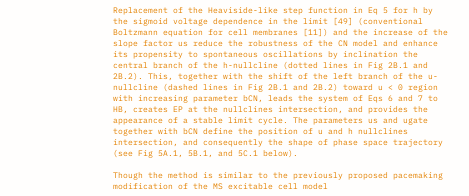Replacement of the Heaviside-like step function in Eq 5 for h by the sigmoid voltage dependence in the limit [49] (conventional Boltzmann equation for cell membranes [11]) and the increase of the slope factor us reduce the robustness of the CN model and enhance its propensity to spontaneous oscillations by inclination the central branch of the h-nullcline (dotted lines in Fig 2B.1 and 2B.2). This, together with the shift of the left branch of the u-nullcline (dashed lines in Fig 2B.1 and 2B.2) toward u < 0 region with increasing parameter bCN, leads the system of Eqs 6 and 7 to HB, creates EP at the nullclines intersection, and provides the appearance of a stable limit cycle. The parameters us and ugate together with bCN define the position of u and h nullclines intersection, and consequently the shape of phase space trajectory (see Fig 5A.1, 5B.1, and 5C.1 below).

Though the method is similar to the previously proposed pacemaking modification of the MS excitable cell model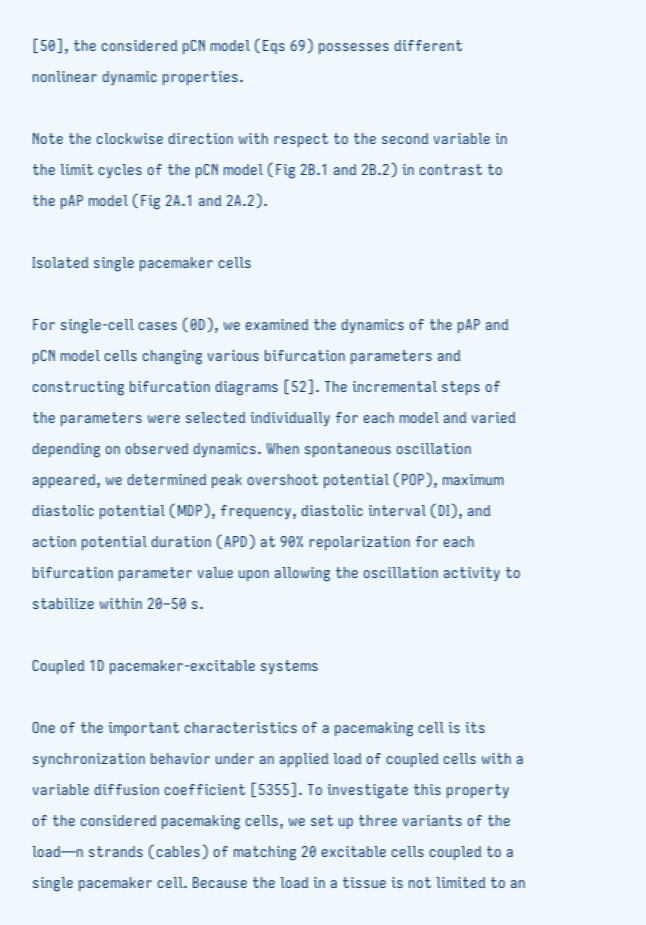[50], the considered pCN model (Eqs 69) possesses different nonlinear dynamic properties.

Note the clockwise direction with respect to the second variable in the limit cycles of the pCN model (Fig 2B.1 and 2B.2) in contrast to the pAP model (Fig 2A.1 and 2A.2).

Isolated single pacemaker cells

For single-cell cases (0D), we examined the dynamics of the pAP and pCN model cells changing various bifurcation parameters and constructing bifurcation diagrams [52]. The incremental steps of the parameters were selected individually for each model and varied depending on observed dynamics. When spontaneous oscillation appeared, we determined peak overshoot potential (POP), maximum diastolic potential (MDP), frequency, diastolic interval (DI), and action potential duration (APD) at 90% repolarization for each bifurcation parameter value upon allowing the oscillation activity to stabilize within 20–50 s.

Coupled 1D pacemaker-excitable systems

One of the important characteristics of a pacemaking cell is its synchronization behavior under an applied load of coupled cells with a variable diffusion coefficient [5355]. To investigate this property of the considered pacemaking cells, we set up three variants of the load—n strands (cables) of matching 20 excitable cells coupled to a single pacemaker cell. Because the load in a tissue is not limited to an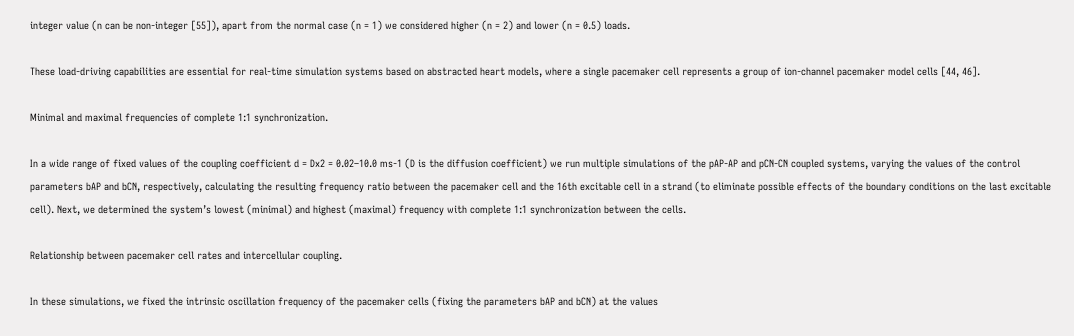integer value (n can be non-integer [55]), apart from the normal case (n = 1) we considered higher (n = 2) and lower (n = 0.5) loads.

These load-driving capabilities are essential for real-time simulation systems based on abstracted heart models, where a single pacemaker cell represents a group of ion-channel pacemaker model cells [44, 46].

Minimal and maximal frequencies of complete 1:1 synchronization.

In a wide range of fixed values of the coupling coefficient d = Dx2 = 0.02–10.0 ms-1 (D is the diffusion coefficient) we run multiple simulations of the pAP-AP and pCN-CN coupled systems, varying the values of the control parameters bAP and bCN, respectively, calculating the resulting frequency ratio between the pacemaker cell and the 16th excitable cell in a strand (to eliminate possible effects of the boundary conditions on the last excitable cell). Next, we determined the system’s lowest (minimal) and highest (maximal) frequency with complete 1:1 synchronization between the cells.

Relationship between pacemaker cell rates and intercellular coupling.

In these simulations, we fixed the intrinsic oscillation frequency of the pacemaker cells (fixing the parameters bAP and bCN) at the values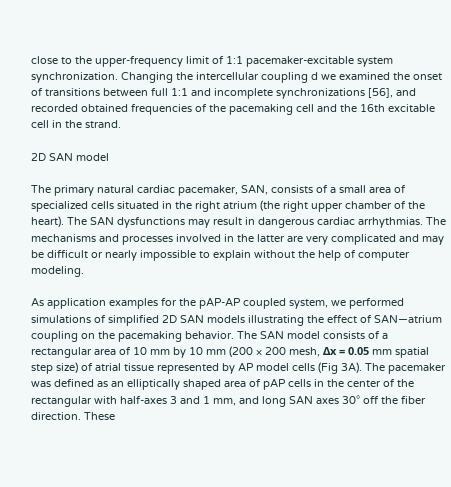close to the upper-frequency limit of 1:1 pacemaker-excitable system synchronization. Changing the intercellular coupling d we examined the onset of transitions between full 1:1 and incomplete synchronizations [56], and recorded obtained frequencies of the pacemaking cell and the 16th excitable cell in the strand.

2D SAN model

The primary natural cardiac pacemaker, SAN, consists of a small area of specialized cells situated in the right atrium (the right upper chamber of the heart). The SAN dysfunctions may result in dangerous cardiac arrhythmias. The mechanisms and processes involved in the latter are very complicated and may be difficult or nearly impossible to explain without the help of computer modeling.

As application examples for the pAP-AP coupled system, we performed simulations of simplified 2D SAN models illustrating the effect of SAN—atrium coupling on the pacemaking behavior. The SAN model consists of a rectangular area of 10 mm by 10 mm (200 × 200 mesh, Δx = 0.05 mm spatial step size) of atrial tissue represented by AP model cells (Fig 3A). The pacemaker was defined as an elliptically shaped area of pAP cells in the center of the rectangular with half-axes 3 and 1 mm, and long SAN axes 30° off the fiber direction. These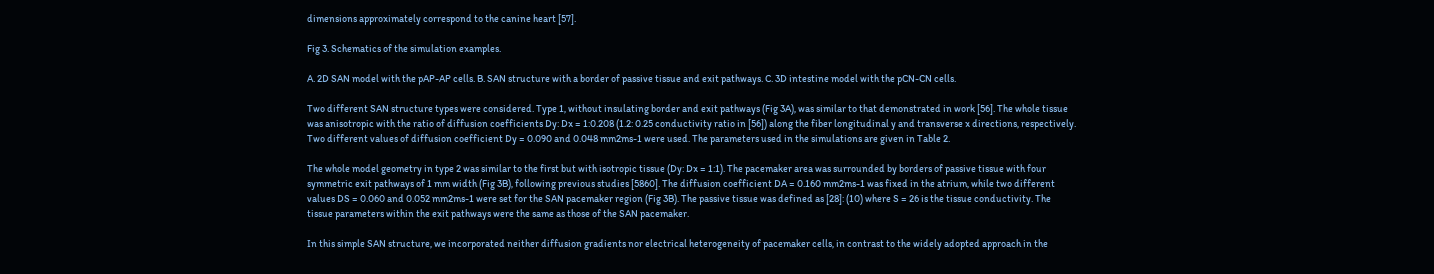dimensions approximately correspond to the canine heart [57].

Fig 3. Schematics of the simulation examples.

A. 2D SAN model with the pAP-AP cells. B. SAN structure with a border of passive tissue and exit pathways. C. 3D intestine model with the pCN-CN cells.

Two different SAN structure types were considered. Type 1, without insulating border and exit pathways (Fig 3A), was similar to that demonstrated in work [56]. The whole tissue was anisotropic with the ratio of diffusion coefficients Dy: Dx = 1:0.208 (1.2: 0.25 conductivity ratio in [56]) along the fiber longitudinal y and transverse x directions, respectively. Two different values of diffusion coefficient Dy = 0.090 and 0.048 mm2ms-1 were used. The parameters used in the simulations are given in Table 2.

The whole model geometry in type 2 was similar to the first but with isotropic tissue (Dy: Dx = 1:1). The pacemaker area was surrounded by borders of passive tissue with four symmetric exit pathways of 1 mm width (Fig 3B), following previous studies [5860]. The diffusion coefficient DA = 0.160 mm2ms-1 was fixed in the atrium, while two different values DS = 0.060 and 0.052 mm2ms-1 were set for the SAN pacemaker region (Fig 3B). The passive tissue was defined as [28]: (10) where S = 26 is the tissue conductivity. The tissue parameters within the exit pathways were the same as those of the SAN pacemaker.

In this simple SAN structure, we incorporated neither diffusion gradients nor electrical heterogeneity of pacemaker cells, in contrast to the widely adopted approach in the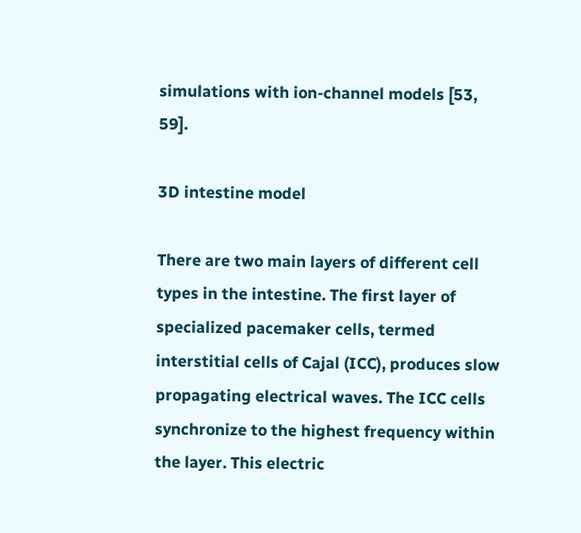simulations with ion-channel models [53, 59].

3D intestine model

There are two main layers of different cell types in the intestine. The first layer of specialized pacemaker cells, termed interstitial cells of Cajal (ICC), produces slow propagating electrical waves. The ICC cells synchronize to the highest frequency within the layer. This electric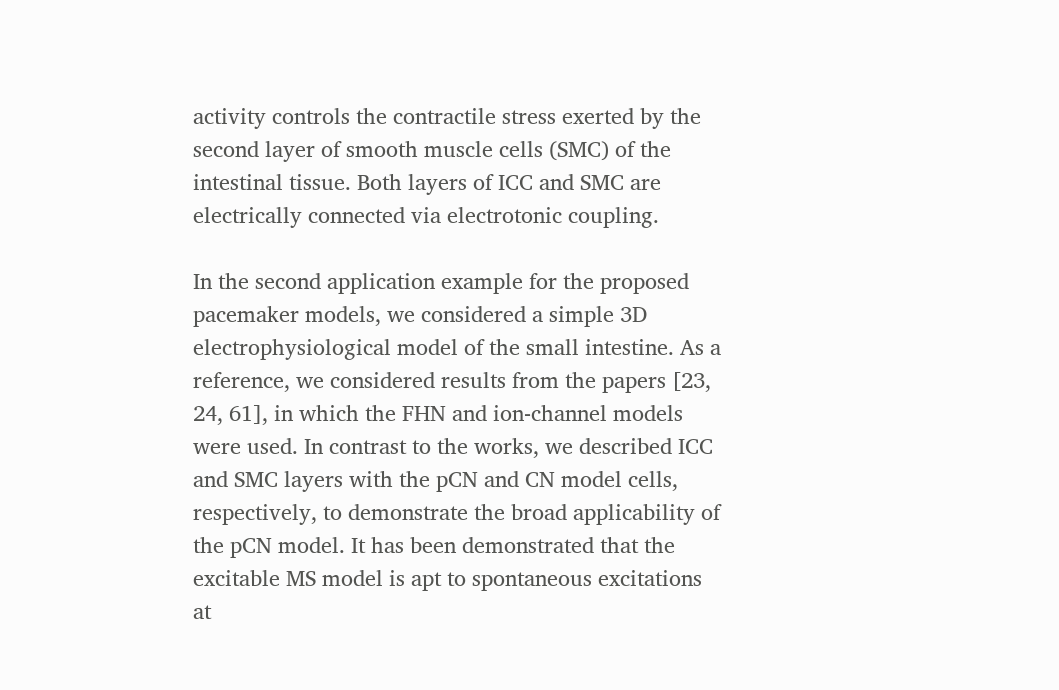activity controls the contractile stress exerted by the second layer of smooth muscle cells (SMC) of the intestinal tissue. Both layers of ICC and SMC are electrically connected via electrotonic coupling.

In the second application example for the proposed pacemaker models, we considered a simple 3D electrophysiological model of the small intestine. As a reference, we considered results from the papers [23, 24, 61], in which the FHN and ion-channel models were used. In contrast to the works, we described ICC and SMC layers with the pCN and CN model cells, respectively, to demonstrate the broad applicability of the pCN model. It has been demonstrated that the excitable MS model is apt to spontaneous excitations at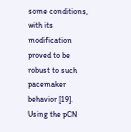some conditions, with its modification proved to be robust to such pacemaker behavior [19]. Using the pCN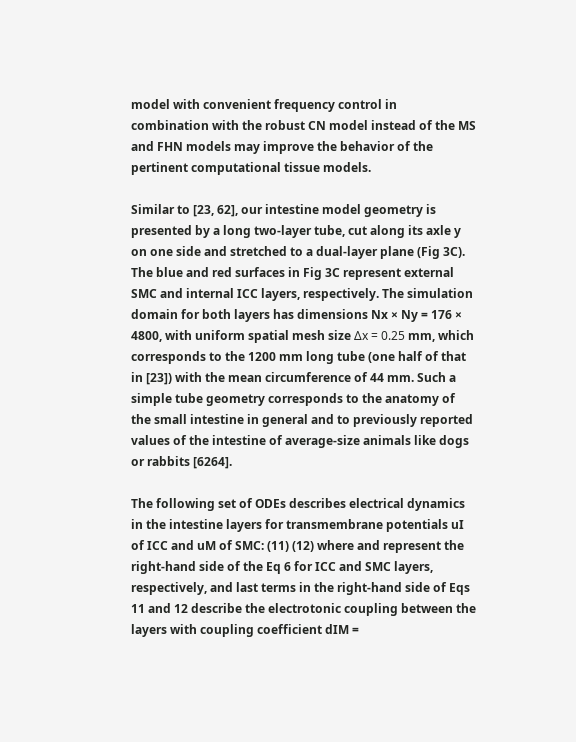model with convenient frequency control in combination with the robust CN model instead of the MS and FHN models may improve the behavior of the pertinent computational tissue models.

Similar to [23, 62], our intestine model geometry is presented by a long two-layer tube, cut along its axle y on one side and stretched to a dual-layer plane (Fig 3C). The blue and red surfaces in Fig 3C represent external SMC and internal ICC layers, respectively. The simulation domain for both layers has dimensions Nx × Ny = 176 × 4800, with uniform spatial mesh size Δx = 0.25 mm, which corresponds to the 1200 mm long tube (one half of that in [23]) with the mean circumference of 44 mm. Such a simple tube geometry corresponds to the anatomy of the small intestine in general and to previously reported values of the intestine of average-size animals like dogs or rabbits [6264].

The following set of ODEs describes electrical dynamics in the intestine layers for transmembrane potentials uI of ICC and uM of SMC: (11) (12) where and represent the right-hand side of the Eq 6 for ICC and SMC layers, respectively, and last terms in the right-hand side of Eqs 11 and 12 describe the electrotonic coupling between the layers with coupling coefficient dIM =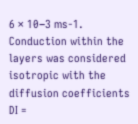6 × 10−3 ms-1. Conduction within the layers was considered isotropic with the diffusion coefficients DI =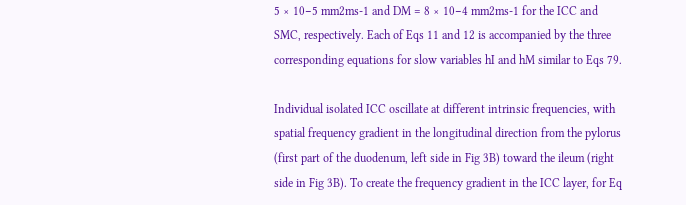5 × 10−5 mm2ms-1 and DM = 8 × 10−4 mm2ms-1 for the ICC and SMC, respectively. Each of Eqs 11 and 12 is accompanied by the three corresponding equations for slow variables hI and hM similar to Eqs 79.

Individual isolated ICC oscillate at different intrinsic frequencies, with spatial frequency gradient in the longitudinal direction from the pylorus (first part of the duodenum, left side in Fig 3B) toward the ileum (right side in Fig 3B). To create the frequency gradient in the ICC layer, for Eq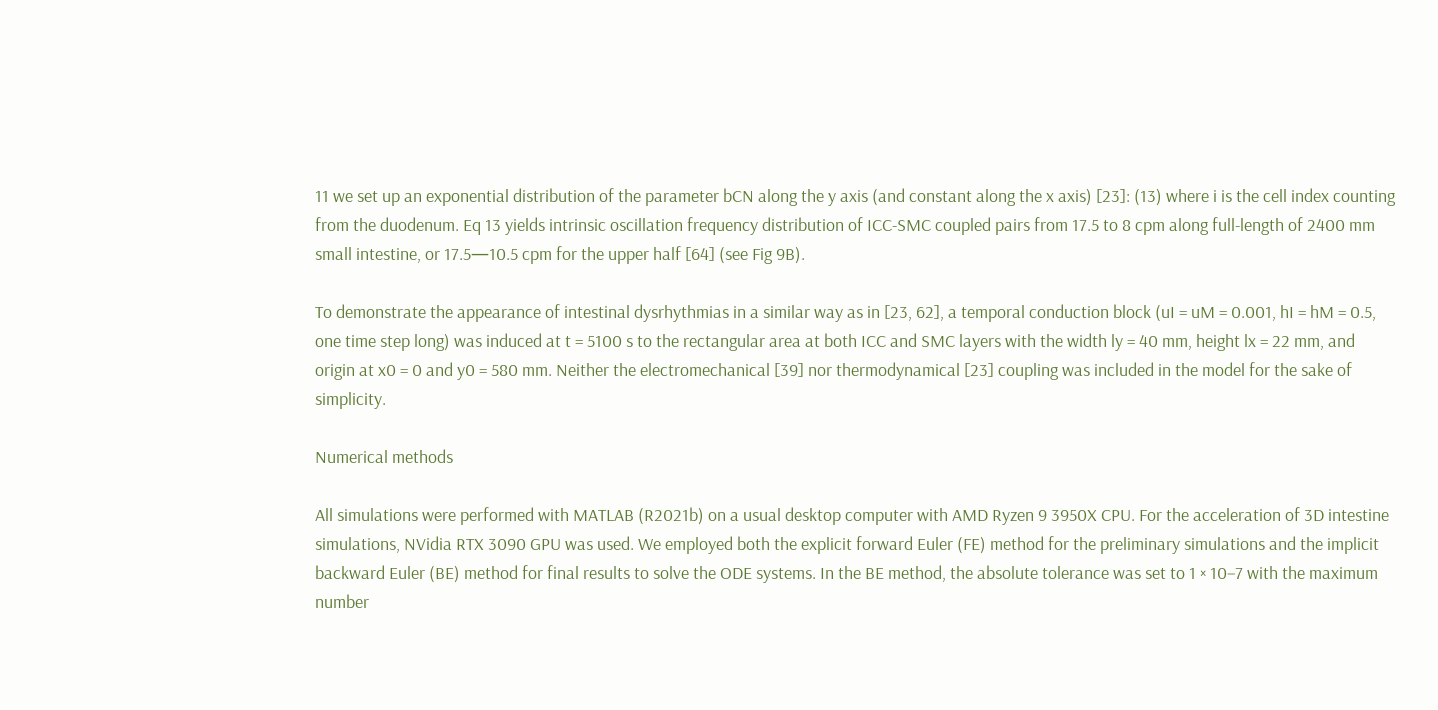11 we set up an exponential distribution of the parameter bCN along the y axis (and constant along the x axis) [23]: (13) where i is the cell index counting from the duodenum. Eq 13 yields intrinsic oscillation frequency distribution of ICC-SMC coupled pairs from 17.5 to 8 cpm along full-length of 2400 mm small intestine, or 17.5—10.5 cpm for the upper half [64] (see Fig 9B).

To demonstrate the appearance of intestinal dysrhythmias in a similar way as in [23, 62], a temporal conduction block (uI = uM = 0.001, hI = hM = 0.5, one time step long) was induced at t = 5100 s to the rectangular area at both ICC and SMC layers with the width ly = 40 mm, height lx = 22 mm, and origin at x0 = 0 and y0 = 580 mm. Neither the electromechanical [39] nor thermodynamical [23] coupling was included in the model for the sake of simplicity.

Numerical methods

All simulations were performed with MATLAB (R2021b) on a usual desktop computer with AMD Ryzen 9 3950X CPU. For the acceleration of 3D intestine simulations, NVidia RTX 3090 GPU was used. We employed both the explicit forward Euler (FE) method for the preliminary simulations and the implicit backward Euler (BE) method for final results to solve the ODE systems. In the BE method, the absolute tolerance was set to 1 × 10−7 with the maximum number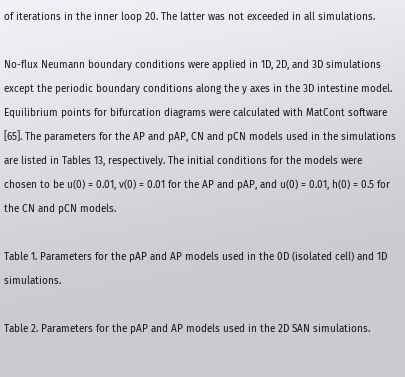of iterations in the inner loop 20. The latter was not exceeded in all simulations.

No-flux Neumann boundary conditions were applied in 1D, 2D, and 3D simulations except the periodic boundary conditions along the y axes in the 3D intestine model. Equilibrium points for bifurcation diagrams were calculated with MatCont software [65]. The parameters for the AP and pAP, CN and pCN models used in the simulations are listed in Tables 13, respectively. The initial conditions for the models were chosen to be u(0) = 0.01, v(0) = 0.01 for the AP and pAP, and u(0) = 0.01, h(0) = 0.5 for the CN and pCN models.

Table 1. Parameters for the pAP and AP models used in the 0D (isolated cell) and 1D simulations.

Table 2. Parameters for the pAP and AP models used in the 2D SAN simulations.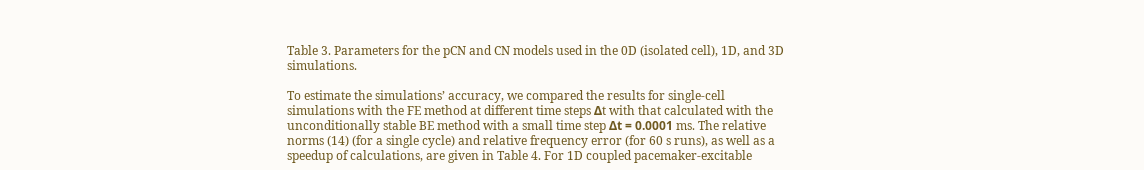Table 3. Parameters for the pCN and CN models used in the 0D (isolated cell), 1D, and 3D simulations.

To estimate the simulations’ accuracy, we compared the results for single-cell simulations with the FE method at different time steps Δt with that calculated with the unconditionally stable BE method with a small time step Δt = 0.0001 ms. The relative norms (14) (for a single cycle) and relative frequency error (for 60 s runs), as well as a speedup of calculations, are given in Table 4. For 1D coupled pacemaker-excitable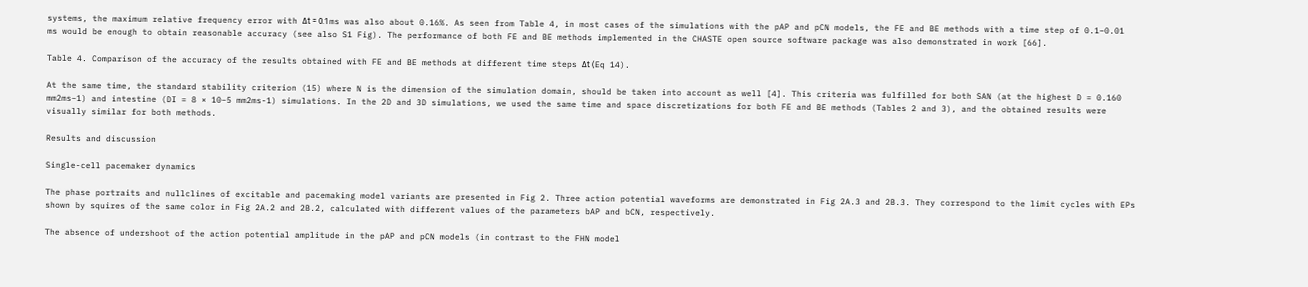systems, the maximum relative frequency error with Δt = 0.1 ms was also about 0.16%. As seen from Table 4, in most cases of the simulations with the pAP and pCN models, the FE and BE methods with a time step of 0.1–0.01 ms would be enough to obtain reasonable accuracy (see also S1 Fig). The performance of both FE and BE methods implemented in the CHASTE open source software package was also demonstrated in work [66].

Table 4. Comparison of the accuracy of the results obtained with FE and BE methods at different time steps Δt (Eq 14).

At the same time, the standard stability criterion (15) where N is the dimension of the simulation domain, should be taken into account as well [4]. This criteria was fulfilled for both SAN (at the highest D = 0.160 mm2ms−1) and intestine (DI = 8 × 10−5 mm2ms-1) simulations. In the 2D and 3D simulations, we used the same time and space discretizations for both FE and BE methods (Tables 2 and 3), and the obtained results were visually similar for both methods.

Results and discussion

Single-cell pacemaker dynamics

The phase portraits and nullclines of excitable and pacemaking model variants are presented in Fig 2. Three action potential waveforms are demonstrated in Fig 2A.3 and 2B.3. They correspond to the limit cycles with EPs shown by squires of the same color in Fig 2A.2 and 2B.2, calculated with different values of the parameters bAP and bCN, respectively.

The absence of undershoot of the action potential amplitude in the pAP and pCN models (in contrast to the FHN model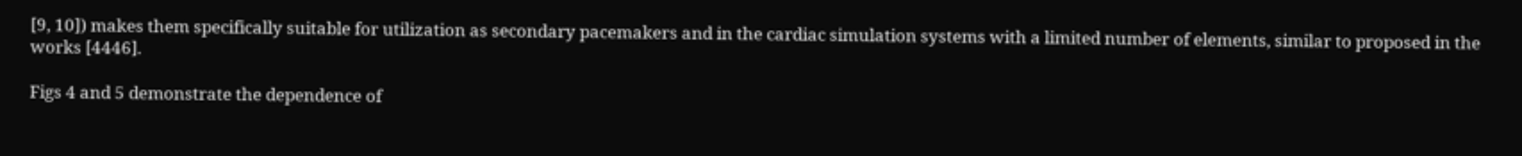[9, 10]) makes them specifically suitable for utilization as secondary pacemakers and in the cardiac simulation systems with a limited number of elements, similar to proposed in the works [4446].

Figs 4 and 5 demonstrate the dependence of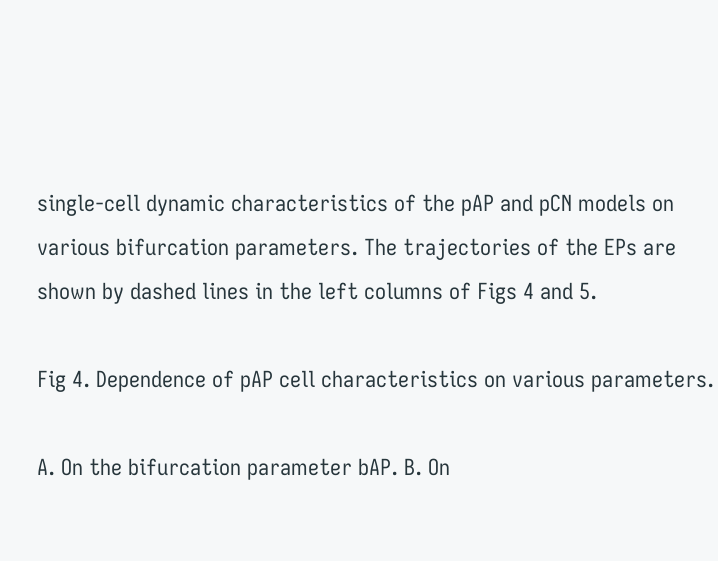single-cell dynamic characteristics of the pAP and pCN models on various bifurcation parameters. The trajectories of the EPs are shown by dashed lines in the left columns of Figs 4 and 5.

Fig 4. Dependence of pAP cell characteristics on various parameters.

A. On the bifurcation parameter bAP. B. On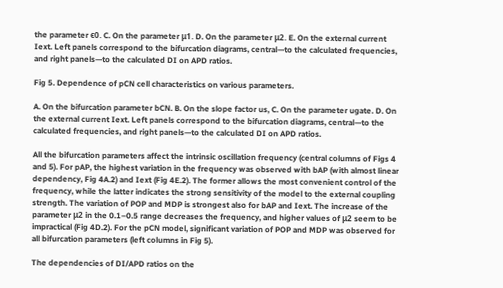the parameter ϵ0. C. On the parameter μ1. D. On the parameter μ2. E. On the external current Iext. Left panels correspond to the bifurcation diagrams, central—to the calculated frequencies, and right panels—to the calculated DI on APD ratios.

Fig 5. Dependence of pCN cell characteristics on various parameters.

A. On the bifurcation parameter bCN. B. On the slope factor us, C. On the parameter ugate. D. On the external current Iext. Left panels correspond to the bifurcation diagrams, central—to the calculated frequencies, and right panels—to the calculated DI on APD ratios.

All the bifurcation parameters affect the intrinsic oscillation frequency (central columns of Figs 4 and 5). For pAP, the highest variation in the frequency was observed with bAP (with almost linear dependency, Fig 4A.2) and Iext (Fig 4E.2). The former allows the most convenient control of the frequency, while the latter indicates the strong sensitivity of the model to the external coupling strength. The variation of POP and MDP is strongest also for bAP and Iext. The increase of the parameter μ2 in the 0.1–0.5 range decreases the frequency, and higher values of μ2 seem to be impractical (Fig 4D.2). For the pCN model, significant variation of POP and MDP was observed for all bifurcation parameters (left columns in Fig 5).

The dependencies of DI/APD ratios on the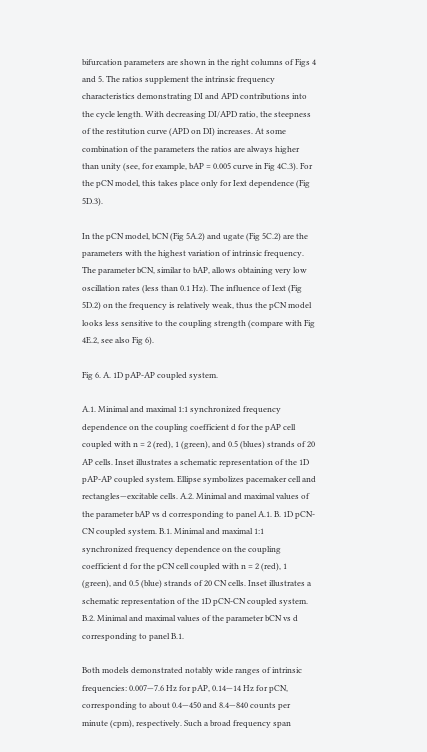bifurcation parameters are shown in the right columns of Figs 4 and 5. The ratios supplement the intrinsic frequency characteristics demonstrating DI and APD contributions into the cycle length. With decreasing DI/APD ratio, the steepness of the restitution curve (APD on DI) increases. At some combination of the parameters the ratios are always higher than unity (see, for example, bAP = 0.005 curve in Fig 4C.3). For the pCN model, this takes place only for Iext dependence (Fig 5D.3).

In the pCN model, bCN (Fig 5A.2) and ugate (Fig 5C.2) are the parameters with the highest variation of intrinsic frequency. The parameter bCN, similar to bAP, allows obtaining very low oscillation rates (less than 0.1 Hz). The influence of Iext (Fig 5D.2) on the frequency is relatively weak, thus the pCN model looks less sensitive to the coupling strength (compare with Fig 4E.2, see also Fig 6).

Fig 6. A. 1D pAP-AP coupled system.

A.1. Minimal and maximal 1:1 synchronized frequency dependence on the coupling coefficient d for the pAP cell coupled with n = 2 (red), 1 (green), and 0.5 (blues) strands of 20 AP cells. Inset illustrates a schematic representation of the 1D pAP-AP coupled system. Ellipse symbolizes pacemaker cell and rectangles—excitable cells. A.2. Minimal and maximal values of the parameter bAP vs d corresponding to panel A.1. B. 1D pCN-CN coupled system. B.1. Minimal and maximal 1:1 synchronized frequency dependence on the coupling coefficient d for the pCN cell coupled with n = 2 (red), 1 (green), and 0.5 (blue) strands of 20 CN cells. Inset illustrates a schematic representation of the 1D pCN-CN coupled system. B.2. Minimal and maximal values of the parameter bCN vs d corresponding to panel B.1.

Both models demonstrated notably wide ranges of intrinsic frequencies: 0.007—7.6 Hz for pAP, 0.14—14 Hz for pCN, corresponding to about 0.4—450 and 8.4—840 counts per minute (cpm), respectively. Such a broad frequency span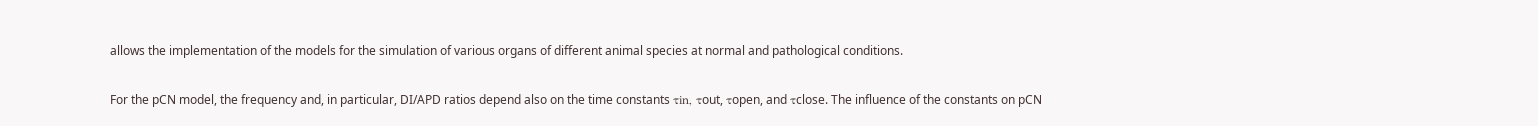allows the implementation of the models for the simulation of various organs of different animal species at normal and pathological conditions.

For the pCN model, the frequency and, in particular, DI/APD ratios depend also on the time constants τin, τout, τopen, and τclose. The influence of the constants on pCN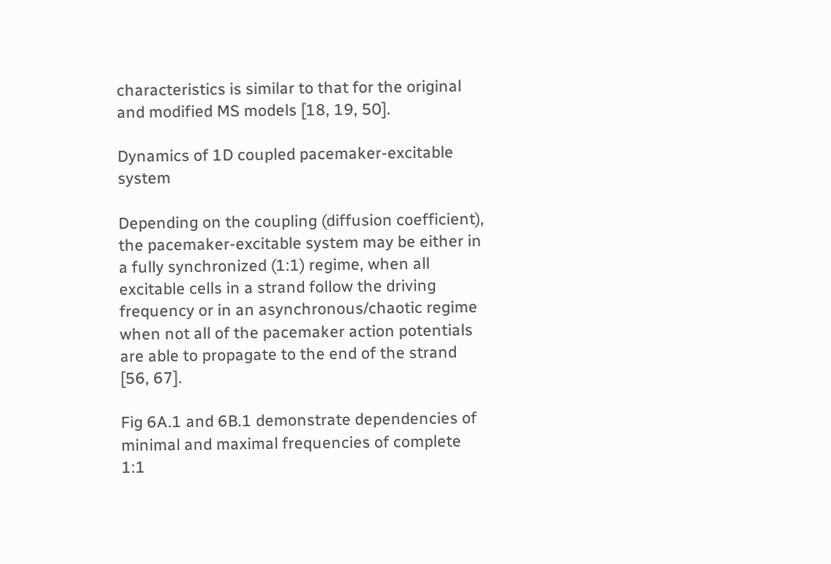characteristics is similar to that for the original and modified MS models [18, 19, 50].

Dynamics of 1D coupled pacemaker-excitable system

Depending on the coupling (diffusion coefficient), the pacemaker-excitable system may be either in a fully synchronized (1:1) regime, when all excitable cells in a strand follow the driving frequency or in an asynchronous/chaotic regime when not all of the pacemaker action potentials are able to propagate to the end of the strand [56, 67].

Fig 6A.1 and 6B.1 demonstrate dependencies of minimal and maximal frequencies of complete 1:1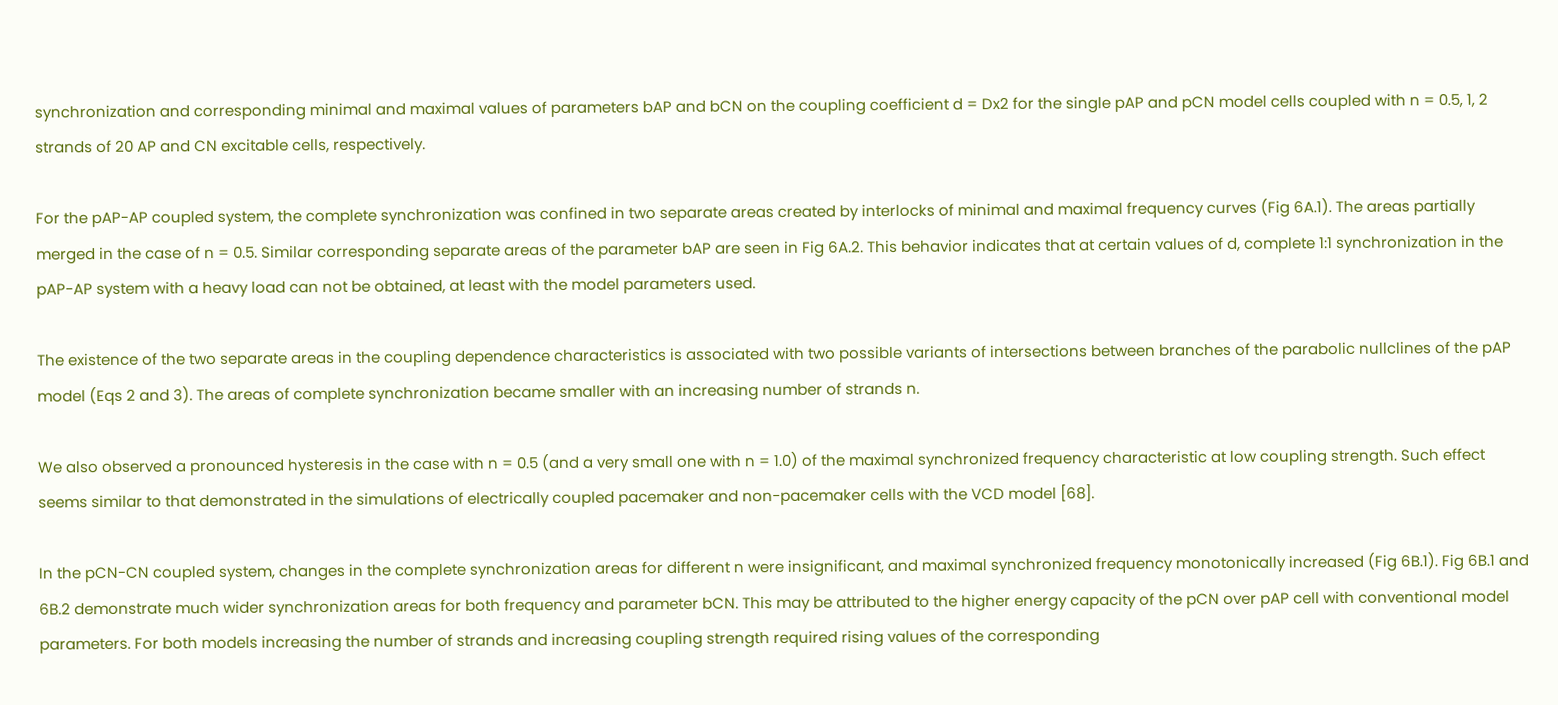synchronization and corresponding minimal and maximal values of parameters bAP and bCN on the coupling coefficient d = Dx2 for the single pAP and pCN model cells coupled with n = 0.5, 1, 2 strands of 20 AP and CN excitable cells, respectively.

For the pAP-AP coupled system, the complete synchronization was confined in two separate areas created by interlocks of minimal and maximal frequency curves (Fig 6A.1). The areas partially merged in the case of n = 0.5. Similar corresponding separate areas of the parameter bAP are seen in Fig 6A.2. This behavior indicates that at certain values of d, complete 1:1 synchronization in the pAP-AP system with a heavy load can not be obtained, at least with the model parameters used.

The existence of the two separate areas in the coupling dependence characteristics is associated with two possible variants of intersections between branches of the parabolic nullclines of the pAP model (Eqs 2 and 3). The areas of complete synchronization became smaller with an increasing number of strands n.

We also observed a pronounced hysteresis in the case with n = 0.5 (and a very small one with n = 1.0) of the maximal synchronized frequency characteristic at low coupling strength. Such effect seems similar to that demonstrated in the simulations of electrically coupled pacemaker and non-pacemaker cells with the VCD model [68].

In the pCN-CN coupled system, changes in the complete synchronization areas for different n were insignificant, and maximal synchronized frequency monotonically increased (Fig 6B.1). Fig 6B.1 and 6B.2 demonstrate much wider synchronization areas for both frequency and parameter bCN. This may be attributed to the higher energy capacity of the pCN over pAP cell with conventional model parameters. For both models increasing the number of strands and increasing coupling strength required rising values of the corresponding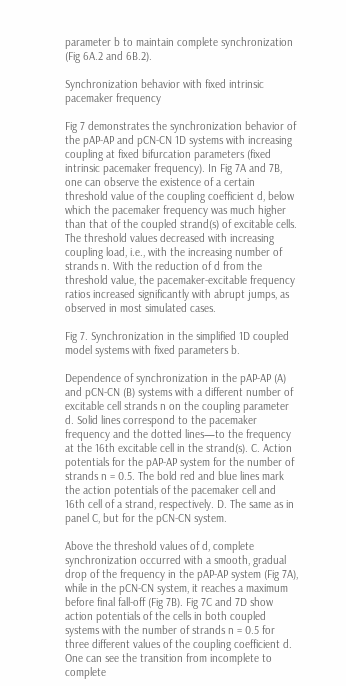parameter b to maintain complete synchronization (Fig 6A.2 and 6B.2).

Synchronization behavior with fixed intrinsic pacemaker frequency

Fig 7 demonstrates the synchronization behavior of the pAP-AP and pCN-CN 1D systems with increasing coupling at fixed bifurcation parameters (fixed intrinsic pacemaker frequency). In Fig 7A and 7B, one can observe the existence of a certain threshold value of the coupling coefficient d, below which the pacemaker frequency was much higher than that of the coupled strand(s) of excitable cells. The threshold values decreased with increasing coupling load, i.e., with the increasing number of strands n. With the reduction of d from the threshold value, the pacemaker-excitable frequency ratios increased significantly with abrupt jumps, as observed in most simulated cases.

Fig 7. Synchronization in the simplified 1D coupled model systems with fixed parameters b.

Dependence of synchronization in the pAP-AP (A) and pCN-CN (B) systems with a different number of excitable cell strands n on the coupling parameter d. Solid lines correspond to the pacemaker frequency and the dotted lines—to the frequency at the 16th excitable cell in the strand(s). C. Action potentials for the pAP-AP system for the number of strands n = 0.5. The bold red and blue lines mark the action potentials of the pacemaker cell and 16th cell of a strand, respectively. D. The same as in panel C, but for the pCN-CN system.

Above the threshold values of d, complete synchronization occurred with a smooth, gradual drop of the frequency in the pAP-AP system (Fig 7A), while in the pCN-CN system, it reaches a maximum before final fall-off (Fig 7B). Fig 7C and 7D show action potentials of the cells in both coupled systems with the number of strands n = 0.5 for three different values of the coupling coefficient d. One can see the transition from incomplete to complete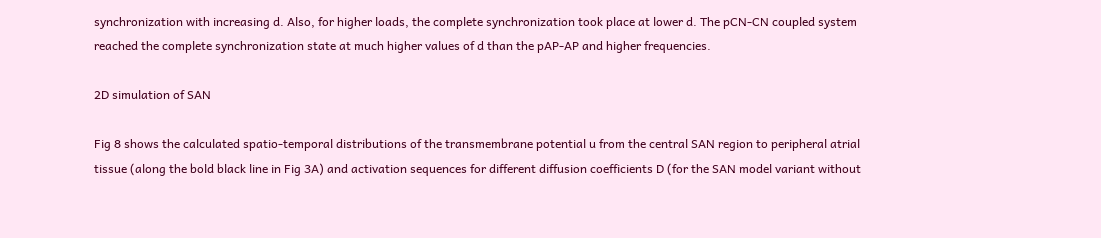synchronization with increasing d. Also, for higher loads, the complete synchronization took place at lower d. The pCN-CN coupled system reached the complete synchronization state at much higher values of d than the pAP-AP and higher frequencies.

2D simulation of SAN

Fig 8 shows the calculated spatio-temporal distributions of the transmembrane potential u from the central SAN region to peripheral atrial tissue (along the bold black line in Fig 3A) and activation sequences for different diffusion coefficients D (for the SAN model variant without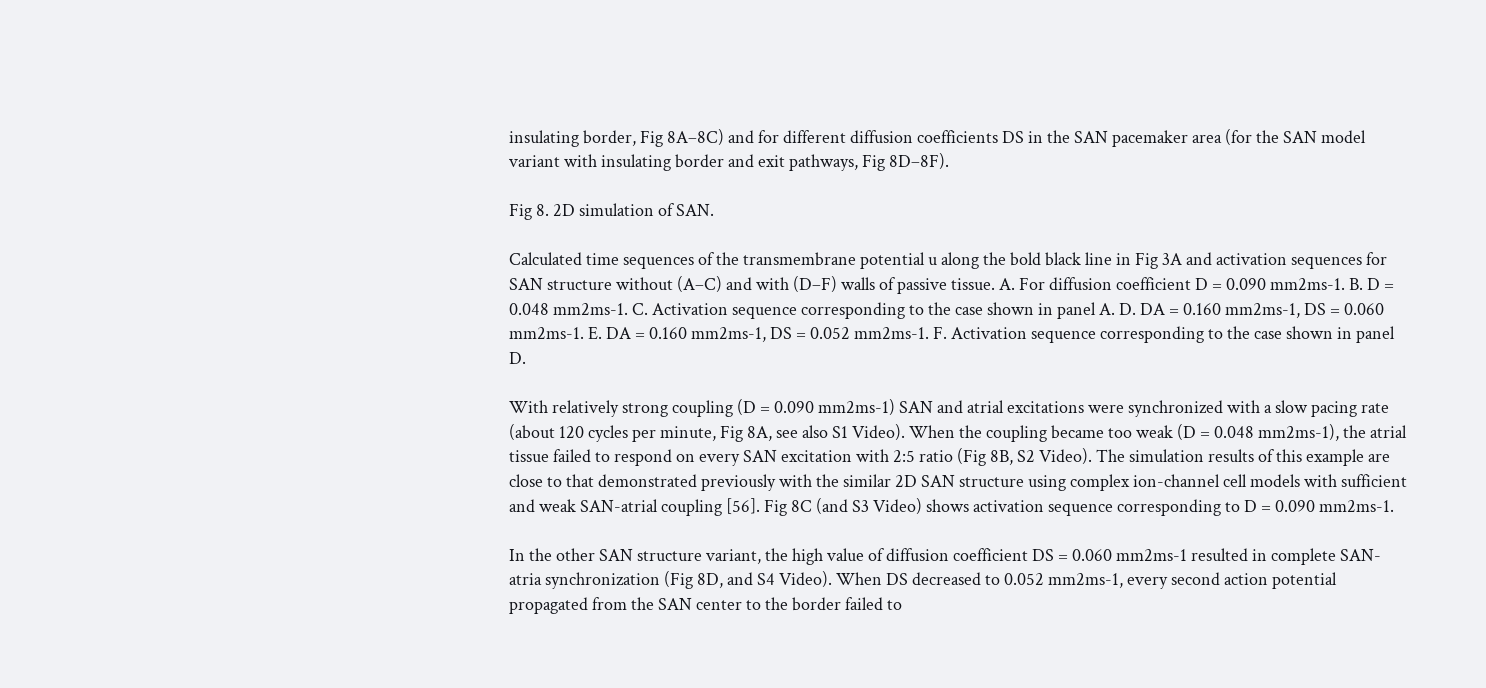insulating border, Fig 8A–8C) and for different diffusion coefficients DS in the SAN pacemaker area (for the SAN model variant with insulating border and exit pathways, Fig 8D–8F).

Fig 8. 2D simulation of SAN.

Calculated time sequences of the transmembrane potential u along the bold black line in Fig 3A and activation sequences for SAN structure without (A–C) and with (D–F) walls of passive tissue. A. For diffusion coefficient D = 0.090 mm2ms-1. B. D = 0.048 mm2ms-1. C. Activation sequence corresponding to the case shown in panel A. D. DA = 0.160 mm2ms-1, DS = 0.060 mm2ms-1. E. DA = 0.160 mm2ms-1, DS = 0.052 mm2ms-1. F. Activation sequence corresponding to the case shown in panel D.

With relatively strong coupling (D = 0.090 mm2ms-1) SAN and atrial excitations were synchronized with a slow pacing rate (about 120 cycles per minute, Fig 8A, see also S1 Video). When the coupling became too weak (D = 0.048 mm2ms-1), the atrial tissue failed to respond on every SAN excitation with 2:5 ratio (Fig 8B, S2 Video). The simulation results of this example are close to that demonstrated previously with the similar 2D SAN structure using complex ion-channel cell models with sufficient and weak SAN-atrial coupling [56]. Fig 8C (and S3 Video) shows activation sequence corresponding to D = 0.090 mm2ms-1.

In the other SAN structure variant, the high value of diffusion coefficient DS = 0.060 mm2ms-1 resulted in complete SAN-atria synchronization (Fig 8D, and S4 Video). When DS decreased to 0.052 mm2ms-1, every second action potential propagated from the SAN center to the border failed to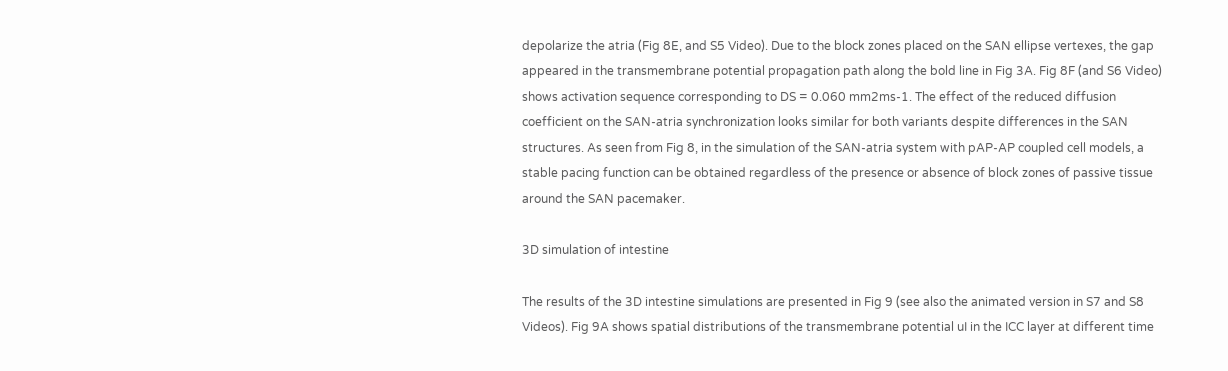depolarize the atria (Fig 8E, and S5 Video). Due to the block zones placed on the SAN ellipse vertexes, the gap appeared in the transmembrane potential propagation path along the bold line in Fig 3A. Fig 8F (and S6 Video) shows activation sequence corresponding to DS = 0.060 mm2ms-1. The effect of the reduced diffusion coefficient on the SAN-atria synchronization looks similar for both variants despite differences in the SAN structures. As seen from Fig 8, in the simulation of the SAN-atria system with pAP-AP coupled cell models, a stable pacing function can be obtained regardless of the presence or absence of block zones of passive tissue around the SAN pacemaker.

3D simulation of intestine

The results of the 3D intestine simulations are presented in Fig 9 (see also the animated version in S7 and S8 Videos). Fig 9A shows spatial distributions of the transmembrane potential uI in the ICC layer at different time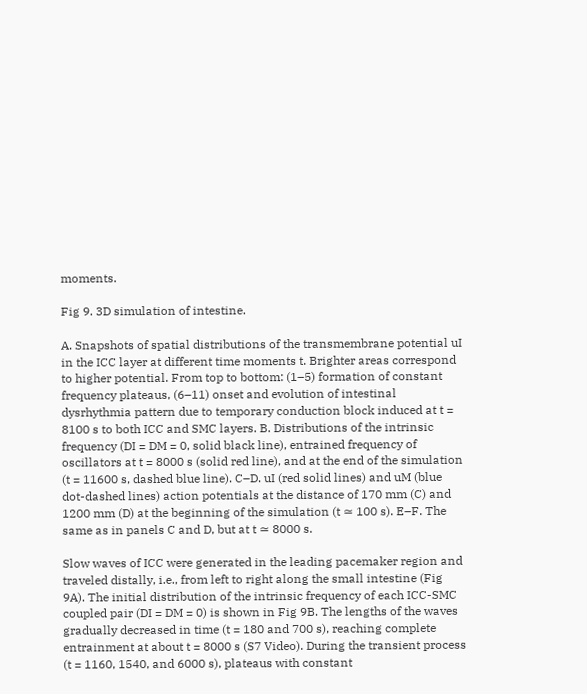moments.

Fig 9. 3D simulation of intestine.

A. Snapshots of spatial distributions of the transmembrane potential uI in the ICC layer at different time moments t. Brighter areas correspond to higher potential. From top to bottom: (1–5) formation of constant frequency plateaus, (6–11) onset and evolution of intestinal dysrhythmia pattern due to temporary conduction block induced at t = 8100 s to both ICC and SMC layers. B. Distributions of the intrinsic frequency (DI = DM = 0, solid black line), entrained frequency of oscillators at t = 8000 s (solid red line), and at the end of the simulation (t = 11600 s, dashed blue line). C–D. uI (red solid lines) and uM (blue dot-dashed lines) action potentials at the distance of 170 mm (C) and 1200 mm (D) at the beginning of the simulation (t ≃ 100 s). E–F. The same as in panels C and D, but at t ≃ 8000 s.

Slow waves of ICC were generated in the leading pacemaker region and traveled distally, i.e., from left to right along the small intestine (Fig 9A). The initial distribution of the intrinsic frequency of each ICC-SMC coupled pair (DI = DM = 0) is shown in Fig 9B. The lengths of the waves gradually decreased in time (t = 180 and 700 s), reaching complete entrainment at about t = 8000 s (S7 Video). During the transient process (t = 1160, 1540, and 6000 s), plateaus with constant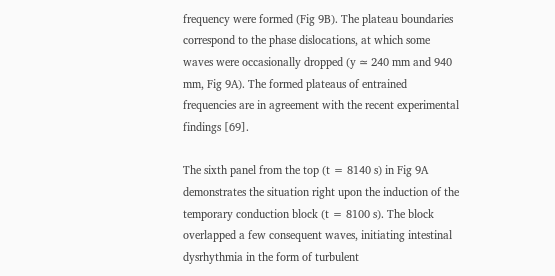frequency were formed (Fig 9B). The plateau boundaries correspond to the phase dislocations, at which some waves were occasionally dropped (y ≃ 240 mm and 940 mm, Fig 9A). The formed plateaus of entrained frequencies are in agreement with the recent experimental findings [69].

The sixth panel from the top (t = 8140 s) in Fig 9A demonstrates the situation right upon the induction of the temporary conduction block (t = 8100 s). The block overlapped a few consequent waves, initiating intestinal dysrhythmia in the form of turbulent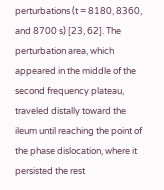perturbations (t = 8180, 8360, and 8700 s) [23, 62]. The perturbation area, which appeared in the middle of the second frequency plateau, traveled distally toward the ileum until reaching the point of the phase dislocation, where it persisted the rest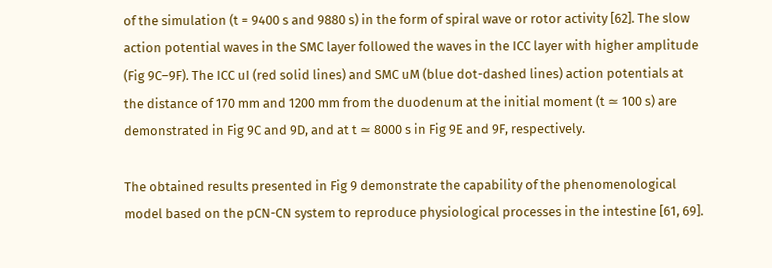of the simulation (t = 9400 s and 9880 s) in the form of spiral wave or rotor activity [62]. The slow action potential waves in the SMC layer followed the waves in the ICC layer with higher amplitude (Fig 9C–9F). The ICC uI (red solid lines) and SMC uM (blue dot-dashed lines) action potentials at the distance of 170 mm and 1200 mm from the duodenum at the initial moment (t ≃ 100 s) are demonstrated in Fig 9C and 9D, and at t ≃ 8000 s in Fig 9E and 9F, respectively.

The obtained results presented in Fig 9 demonstrate the capability of the phenomenological model based on the pCN-CN system to reproduce physiological processes in the intestine [61, 69].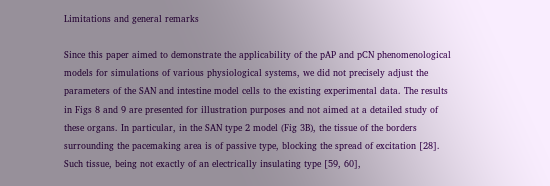Limitations and general remarks

Since this paper aimed to demonstrate the applicability of the pAP and pCN phenomenological models for simulations of various physiological systems, we did not precisely adjust the parameters of the SAN and intestine model cells to the existing experimental data. The results in Figs 8 and 9 are presented for illustration purposes and not aimed at a detailed study of these organs. In particular, in the SAN type 2 model (Fig 3B), the tissue of the borders surrounding the pacemaking area is of passive type, blocking the spread of excitation [28]. Such tissue, being not exactly of an electrically insulating type [59, 60],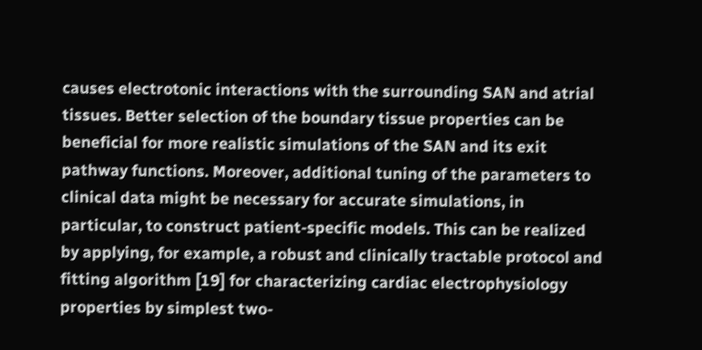causes electrotonic interactions with the surrounding SAN and atrial tissues. Better selection of the boundary tissue properties can be beneficial for more realistic simulations of the SAN and its exit pathway functions. Moreover, additional tuning of the parameters to clinical data might be necessary for accurate simulations, in particular, to construct patient-specific models. This can be realized by applying, for example, a robust and clinically tractable protocol and fitting algorithm [19] for characterizing cardiac electrophysiology properties by simplest two-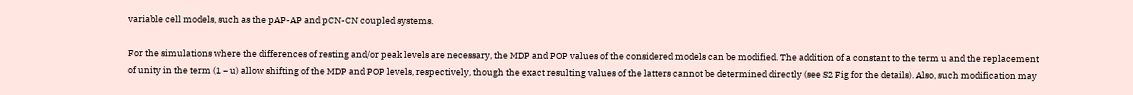variable cell models, such as the pAP-AP and pCN-CN coupled systems.

For the simulations where the differences of resting and/or peak levels are necessary, the MDP and POP values of the considered models can be modified. The addition of a constant to the term u and the replacement of unity in the term (1 − u) allow shifting of the MDP and POP levels, respectively, though the exact resulting values of the latters cannot be determined directly (see S2 Fig for the details). Also, such modification may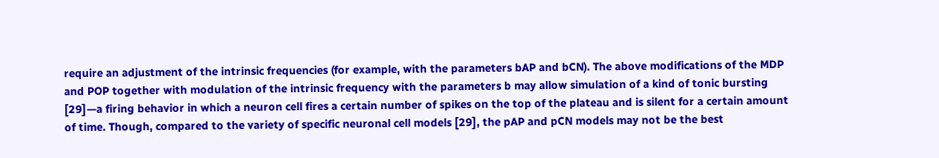require an adjustment of the intrinsic frequencies (for example, with the parameters bAP and bCN). The above modifications of the MDP and POP together with modulation of the intrinsic frequency with the parameters b may allow simulation of a kind of tonic bursting [29]—a firing behavior in which a neuron cell fires a certain number of spikes on the top of the plateau and is silent for a certain amount of time. Though, compared to the variety of specific neuronal cell models [29], the pAP and pCN models may not be the best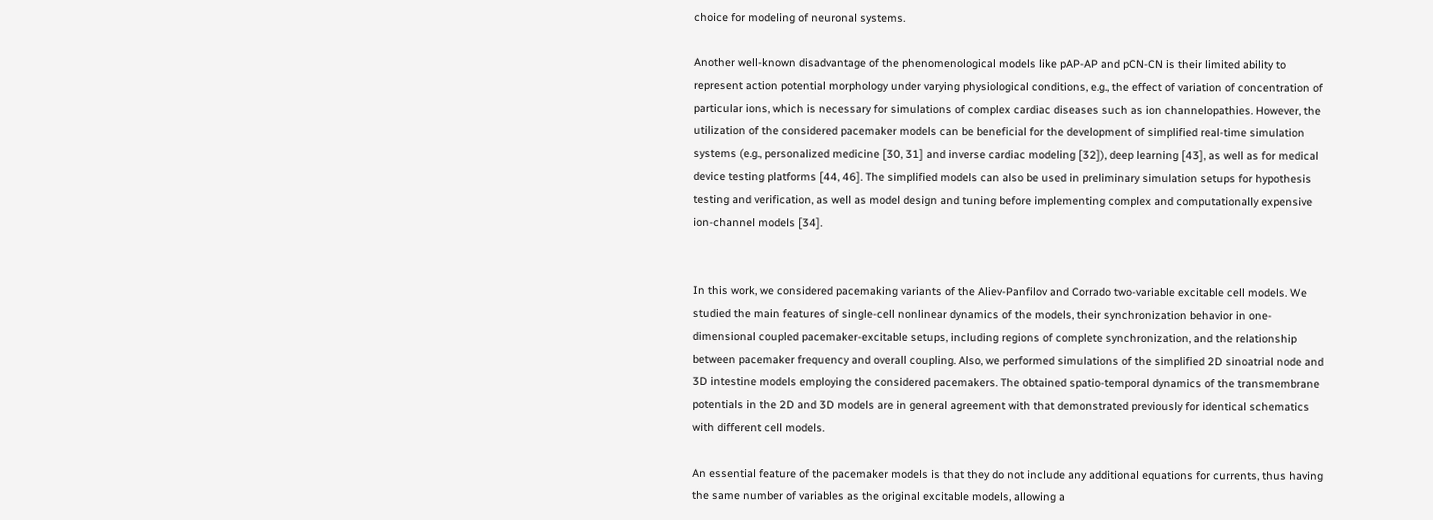choice for modeling of neuronal systems.

Another well-known disadvantage of the phenomenological models like pAP-AP and pCN-CN is their limited ability to represent action potential morphology under varying physiological conditions, e.g., the effect of variation of concentration of particular ions, which is necessary for simulations of complex cardiac diseases such as ion channelopathies. However, the utilization of the considered pacemaker models can be beneficial for the development of simplified real-time simulation systems (e.g., personalized medicine [30, 31] and inverse cardiac modeling [32]), deep learning [43], as well as for medical device testing platforms [44, 46]. The simplified models can also be used in preliminary simulation setups for hypothesis testing and verification, as well as model design and tuning before implementing complex and computationally expensive ion-channel models [34].


In this work, we considered pacemaking variants of the Aliev-Panfilov and Corrado two-variable excitable cell models. We studied the main features of single-cell nonlinear dynamics of the models, their synchronization behavior in one-dimensional coupled pacemaker-excitable setups, including regions of complete synchronization, and the relationship between pacemaker frequency and overall coupling. Also, we performed simulations of the simplified 2D sinoatrial node and 3D intestine models employing the considered pacemakers. The obtained spatio-temporal dynamics of the transmembrane potentials in the 2D and 3D models are in general agreement with that demonstrated previously for identical schematics with different cell models.

An essential feature of the pacemaker models is that they do not include any additional equations for currents, thus having the same number of variables as the original excitable models, allowing a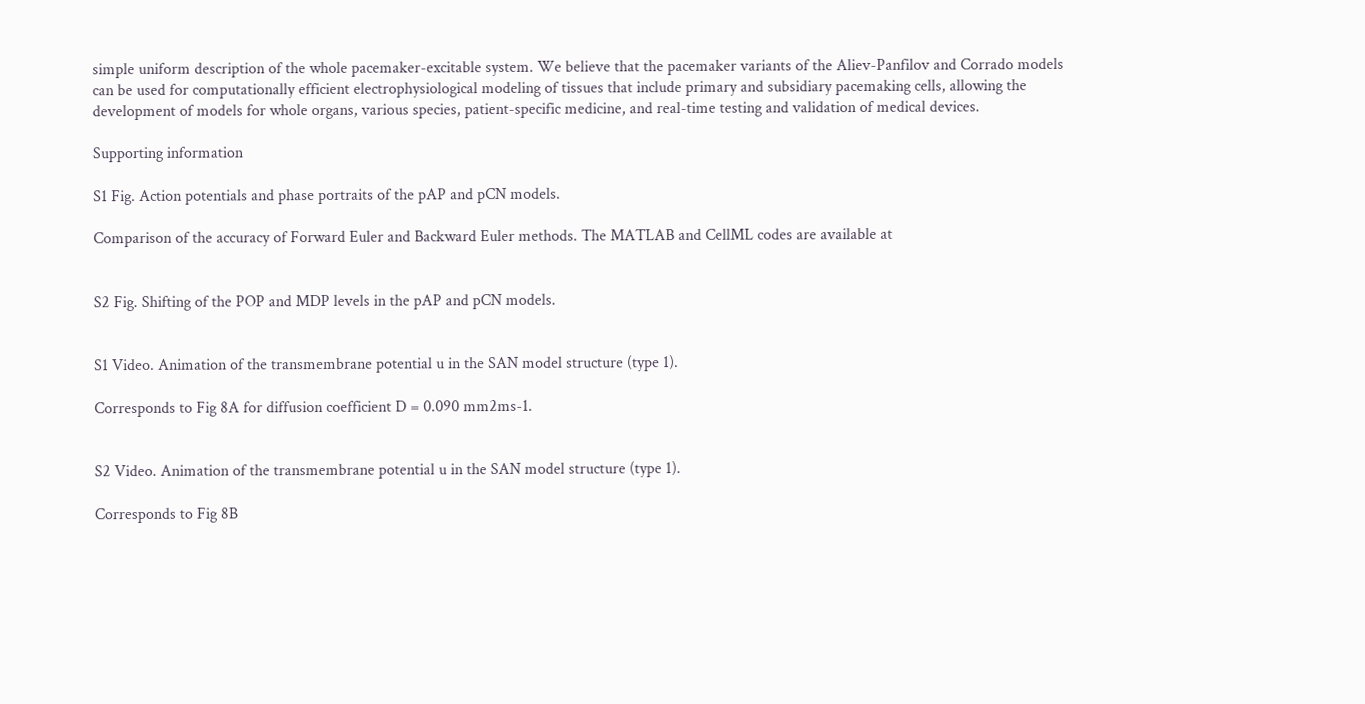simple uniform description of the whole pacemaker-excitable system. We believe that the pacemaker variants of the Aliev-Panfilov and Corrado models can be used for computationally efficient electrophysiological modeling of tissues that include primary and subsidiary pacemaking cells, allowing the development of models for whole organs, various species, patient-specific medicine, and real-time testing and validation of medical devices.

Supporting information

S1 Fig. Action potentials and phase portraits of the pAP and pCN models.

Comparison of the accuracy of Forward Euler and Backward Euler methods. The MATLAB and CellML codes are available at


S2 Fig. Shifting of the POP and MDP levels in the pAP and pCN models.


S1 Video. Animation of the transmembrane potential u in the SAN model structure (type 1).

Corresponds to Fig 8A for diffusion coefficient D = 0.090 mm2ms-1.


S2 Video. Animation of the transmembrane potential u in the SAN model structure (type 1).

Corresponds to Fig 8B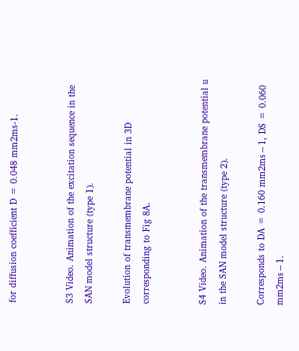for diffusion coefficient D = 0.048 mm2ms-1.


S3 Video. Animation of the excitation sequence in the SAN model structure (type 1).

Evolution of transmembrane potential in 3D corresponding to Fig 8A.


S4 Video. Animation of the transmembrane potential u in the SAN model structure (type 2).

Corresponds to DA = 0.160 mm2ms−1, DS = 0.060 mm2ms−1.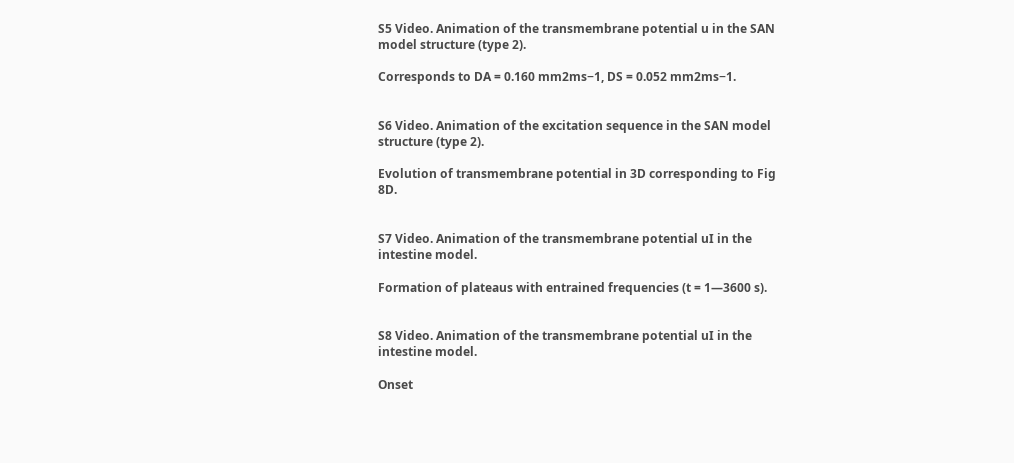S5 Video. Animation of the transmembrane potential u in the SAN model structure (type 2).

Corresponds to DA = 0.160 mm2ms−1, DS = 0.052 mm2ms−1.


S6 Video. Animation of the excitation sequence in the SAN model structure (type 2).

Evolution of transmembrane potential in 3D corresponding to Fig 8D.


S7 Video. Animation of the transmembrane potential uI in the intestine model.

Formation of plateaus with entrained frequencies (t = 1—3600 s).


S8 Video. Animation of the transmembrane potential uI in the intestine model.

Onset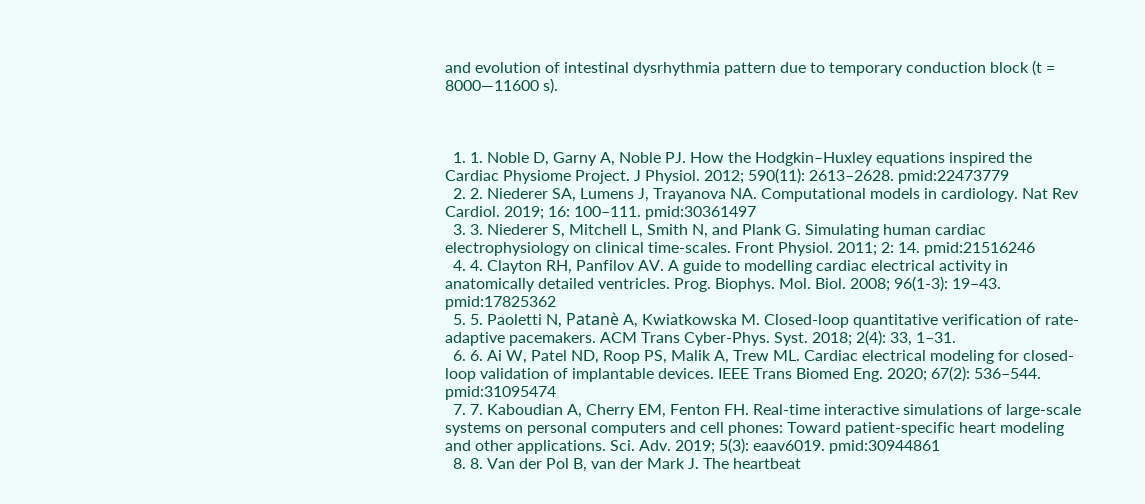and evolution of intestinal dysrhythmia pattern due to temporary conduction block (t = 8000—11600 s).



  1. 1. Noble D, Garny A, Noble PJ. How the Hodgkin–Huxley equations inspired the Cardiac Physiome Project. J Physiol. 2012; 590(11): 2613–2628. pmid:22473779
  2. 2. Niederer SA, Lumens J, Trayanova NA. Computational models in cardiology. Nat Rev Cardiol. 2019; 16: 100–111. pmid:30361497
  3. 3. Niederer S, Mitchell L, Smith N, and Plank G. Simulating human cardiac electrophysiology on clinical time-scales. Front Physiol. 2011; 2: 14. pmid:21516246
  4. 4. Clayton RH, Panfilov AV. A guide to modelling cardiac electrical activity in anatomically detailed ventricles. Prog. Biophys. Mol. Biol. 2008; 96(1-3): 19–43. pmid:17825362
  5. 5. Paoletti N, Patanè A, Kwiatkowska M. Closed-loop quantitative verification of rate-adaptive pacemakers. ACM Trans Cyber-Phys. Syst. 2018; 2(4): 33, 1–31.
  6. 6. Ai W, Patel ND, Roop PS, Malik A, Trew ML. Cardiac electrical modeling for closed-loop validation of implantable devices. IEEE Trans Biomed Eng. 2020; 67(2): 536–544. pmid:31095474
  7. 7. Kaboudian A, Cherry EM, Fenton FH. Real-time interactive simulations of large-scale systems on personal computers and cell phones: Toward patient-specific heart modeling and other applications. Sci. Adv. 2019; 5(3): eaav6019. pmid:30944861
  8. 8. Van der Pol B, van der Mark J. The heartbeat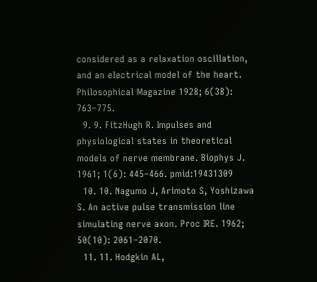considered as a relaxation oscillation, and an electrical model of the heart. Philosophical Magazine 1928; 6(38): 763–775.
  9. 9. FitzHugh R. Impulses and physiological states in theoretical models of nerve membrane. Biophys J. 1961; 1(6): 445–466. pmid:19431309
  10. 10. Nagumo J, Arimoto S, Yoshizawa S. An active pulse transmission line simulating nerve axon. Proc IRE. 1962; 50(10): 2061–2070.
  11. 11. Hodgkin AL,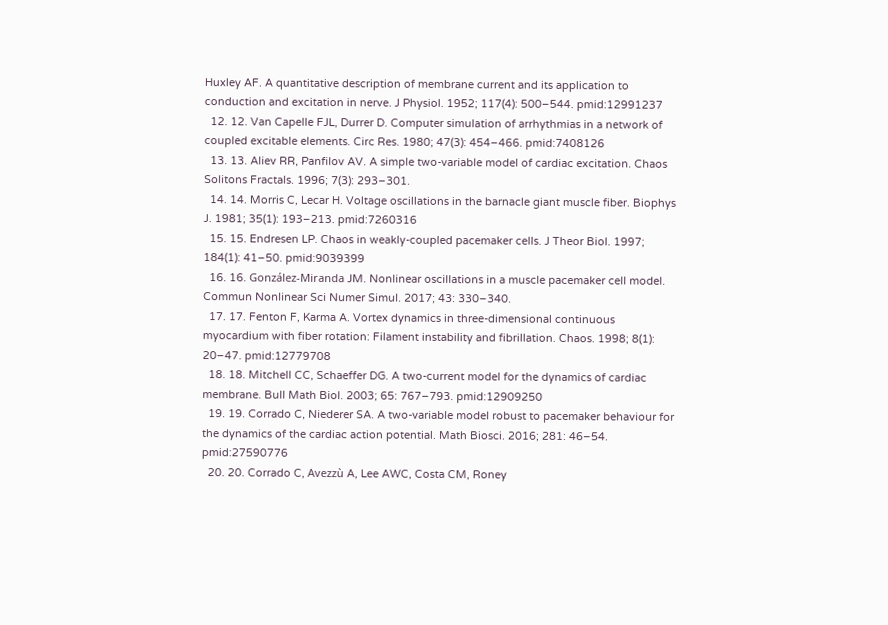Huxley AF. A quantitative description of membrane current and its application to conduction and excitation in nerve. J Physiol. 1952; 117(4): 500–544. pmid:12991237
  12. 12. Van Capelle FJL, Durrer D. Computer simulation of arrhythmias in a network of coupled excitable elements. Circ Res. 1980; 47(3): 454–466. pmid:7408126
  13. 13. Aliev RR, Panfilov AV. A simple two-variable model of cardiac excitation. Chaos Solitons Fractals. 1996; 7(3): 293–301.
  14. 14. Morris C, Lecar H. Voltage oscillations in the barnacle giant muscle fiber. Biophys J. 1981; 35(1): 193–213. pmid:7260316
  15. 15. Endresen LP. Chaos in weakly-coupled pacemaker cells. J Theor Biol. 1997; 184(1): 41–50. pmid:9039399
  16. 16. González-Miranda JM. Nonlinear oscillations in a muscle pacemaker cell model. Commun Nonlinear Sci Numer Simul. 2017; 43: 330–340.
  17. 17. Fenton F, Karma A. Vortex dynamics in three-dimensional continuous myocardium with fiber rotation: Filament instability and fibrillation. Chaos. 1998; 8(1): 20–47. pmid:12779708
  18. 18. Mitchell CC, Schaeffer DG. A two-current model for the dynamics of cardiac membrane. Bull Math Biol. 2003; 65: 767–793. pmid:12909250
  19. 19. Corrado C, Niederer SA. A two-variable model robust to pacemaker behaviour for the dynamics of the cardiac action potential. Math Biosci. 2016; 281: 46–54. pmid:27590776
  20. 20. Corrado C, Avezzù A, Lee AWC, Costa CM, Roney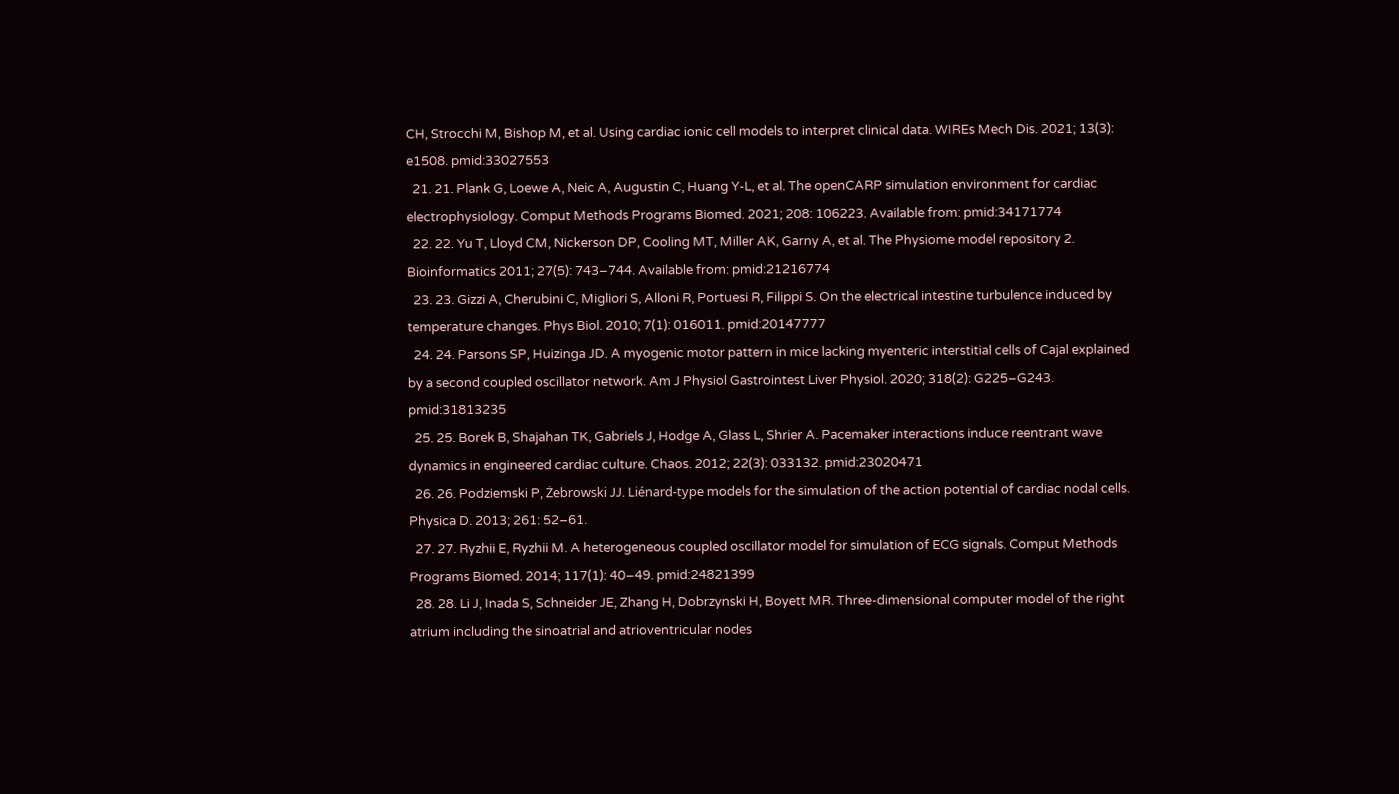CH, Strocchi M, Bishop M, et al. Using cardiac ionic cell models to interpret clinical data. WIREs Mech Dis. 2021; 13(3): e1508. pmid:33027553
  21. 21. Plank G, Loewe A, Neic A, Augustin C, Huang Y-L, et al. The openCARP simulation environment for cardiac electrophysiology. Comput Methods Programs Biomed. 2021; 208: 106223. Available from: pmid:34171774
  22. 22. Yu T, Lloyd CM, Nickerson DP, Cooling MT, Miller AK, Garny A, et al. The Physiome model repository 2. Bioinformatics 2011; 27(5): 743–744. Available from: pmid:21216774
  23. 23. Gizzi A, Cherubini C, Migliori S, Alloni R, Portuesi R, Filippi S. On the electrical intestine turbulence induced by temperature changes. Phys Biol. 2010; 7(1): 016011. pmid:20147777
  24. 24. Parsons SP, Huizinga JD. A myogenic motor pattern in mice lacking myenteric interstitial cells of Cajal explained by a second coupled oscillator network. Am J Physiol Gastrointest Liver Physiol. 2020; 318(2): G225–G243. pmid:31813235
  25. 25. Borek B, Shajahan TK, Gabriels J, Hodge A, Glass L, Shrier A. Pacemaker interactions induce reentrant wave dynamics in engineered cardiac culture. Chaos. 2012; 22(3): 033132. pmid:23020471
  26. 26. Podziemski P, Żebrowski JJ. Liénard-type models for the simulation of the action potential of cardiac nodal cells. Physica D. 2013; 261: 52–61.
  27. 27. Ryzhii E, Ryzhii M. A heterogeneous coupled oscillator model for simulation of ECG signals. Comput Methods Programs Biomed. 2014; 117(1): 40–49. pmid:24821399
  28. 28. Li J, Inada S, Schneider JE, Zhang H, Dobrzynski H, Boyett MR. Three-dimensional computer model of the right atrium including the sinoatrial and atrioventricular nodes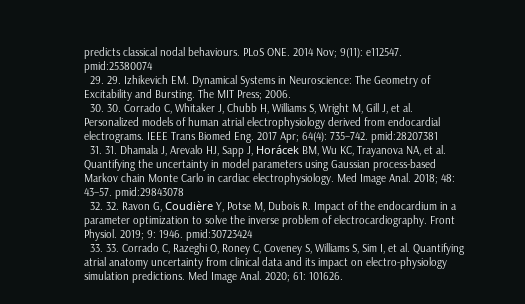predicts classical nodal behaviours. PLoS ONE. 2014 Nov; 9(11): e112547. pmid:25380074
  29. 29. Izhikevich EM. Dynamical Systems in Neuroscience: The Geometry of Excitability and Bursting. The MIT Press; 2006.
  30. 30. Corrado C, Whitaker J, Chubb H, Williams S, Wright M, Gill J, et al. Personalized models of human atrial electrophysiology derived from endocardial electrograms. IEEE Trans Biomed Eng. 2017 Apr; 64(4): 735–742. pmid:28207381
  31. 31. Dhamala J, Arevalo HJ, Sapp J, Horácek BM, Wu KC, Trayanova NA, et al. Quantifying the uncertainty in model parameters using Gaussian process-based Markov chain Monte Carlo in cardiac electrophysiology. Med Image Anal. 2018; 48: 43–57. pmid:29843078
  32. 32. Ravon G, Coudière Y, Potse M, Dubois R. Impact of the endocardium in a parameter optimization to solve the inverse problem of electrocardiography. Front Physiol. 2019; 9: 1946. pmid:30723424
  33. 33. Corrado C, Razeghi O, Roney C, Coveney S, Williams S, Sim I, et al. Quantifying atrial anatomy uncertainty from clinical data and its impact on electro-physiology simulation predictions. Med Image Anal. 2020; 61: 101626.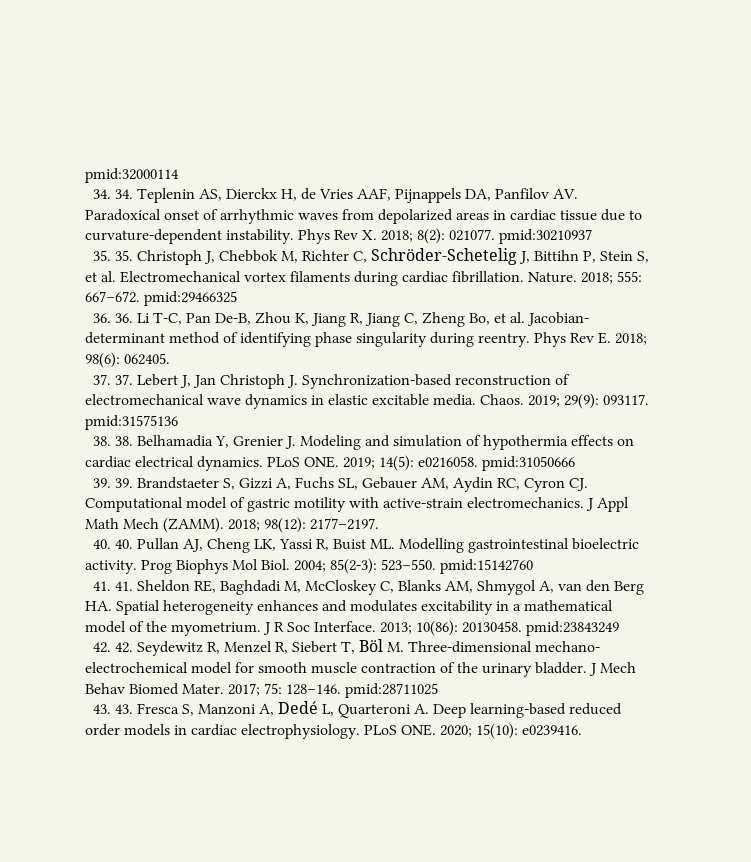pmid:32000114
  34. 34. Teplenin AS, Dierckx H, de Vries AAF, Pijnappels DA, Panfilov AV. Paradoxical onset of arrhythmic waves from depolarized areas in cardiac tissue due to curvature-dependent instability. Phys Rev X. 2018; 8(2): 021077. pmid:30210937
  35. 35. Christoph J, Chebbok M, Richter C, Schröder-Schetelig J, Bittihn P, Stein S, et al. Electromechanical vortex filaments during cardiac fibrillation. Nature. 2018; 555: 667–672. pmid:29466325
  36. 36. Li T-C, Pan De-B, Zhou K, Jiang R, Jiang C, Zheng Bo, et al. Jacobian-determinant method of identifying phase singularity during reentry. Phys Rev E. 2018; 98(6): 062405.
  37. 37. Lebert J, Jan Christoph J. Synchronization-based reconstruction of electromechanical wave dynamics in elastic excitable media. Chaos. 2019; 29(9): 093117. pmid:31575136
  38. 38. Belhamadia Y, Grenier J. Modeling and simulation of hypothermia effects on cardiac electrical dynamics. PLoS ONE. 2019; 14(5): e0216058. pmid:31050666
  39. 39. Brandstaeter S, Gizzi A, Fuchs SL, Gebauer AM, Aydin RC, Cyron CJ. Computational model of gastric motility with active-strain electromechanics. J Appl Math Mech (ZAMM). 2018; 98(12): 2177–2197.
  40. 40. Pullan AJ, Cheng LK, Yassi R, Buist ML. Modelling gastrointestinal bioelectric activity. Prog Biophys Mol Biol. 2004; 85(2-3): 523–550. pmid:15142760
  41. 41. Sheldon RE, Baghdadi M, McCloskey C, Blanks AM, Shmygol A, van den Berg HA. Spatial heterogeneity enhances and modulates excitability in a mathematical model of the myometrium. J R Soc Interface. 2013; 10(86): 20130458. pmid:23843249
  42. 42. Seydewitz R, Menzel R, Siebert T, Böl M. Three-dimensional mechano-electrochemical model for smooth muscle contraction of the urinary bladder. J Mech Behav Biomed Mater. 2017; 75: 128–146. pmid:28711025
  43. 43. Fresca S, Manzoni A, Dedé L, Quarteroni A. Deep learning-based reduced order models in cardiac electrophysiology. PLoS ONE. 2020; 15(10): e0239416.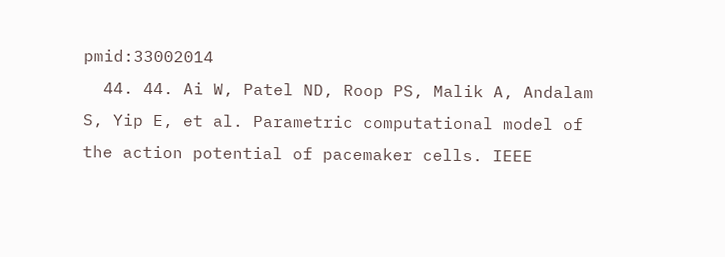pmid:33002014
  44. 44. Ai W, Patel ND, Roop PS, Malik A, Andalam S, Yip E, et al. Parametric computational model of the action potential of pacemaker cells. IEEE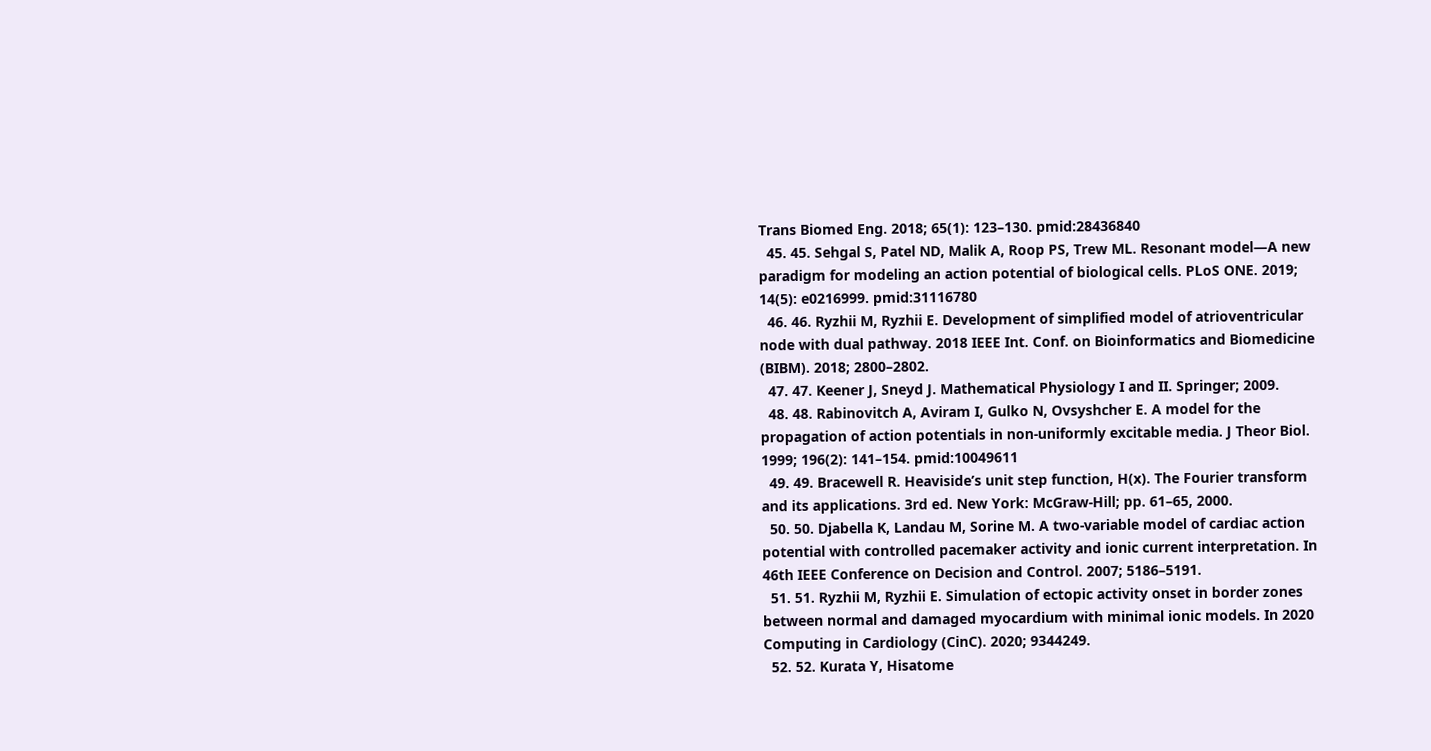Trans Biomed Eng. 2018; 65(1): 123–130. pmid:28436840
  45. 45. Sehgal S, Patel ND, Malik A, Roop PS, Trew ML. Resonant model—A new paradigm for modeling an action potential of biological cells. PLoS ONE. 2019; 14(5): e0216999. pmid:31116780
  46. 46. Ryzhii M, Ryzhii E. Development of simplified model of atrioventricular node with dual pathway. 2018 IEEE Int. Conf. on Bioinformatics and Biomedicine (BIBM). 2018; 2800–2802.
  47. 47. Keener J, Sneyd J. Mathematical Physiology I and II. Springer; 2009.
  48. 48. Rabinovitch A, Aviram I, Gulko N, Ovsyshcher E. A model for the propagation of action potentials in non-uniformly excitable media. J Theor Biol. 1999; 196(2): 141–154. pmid:10049611
  49. 49. Bracewell R. Heaviside’s unit step function, H(x). The Fourier transform and its applications. 3rd ed. New York: McGraw-Hill; pp. 61–65, 2000.
  50. 50. Djabella K, Landau M, Sorine M. A two-variable model of cardiac action potential with controlled pacemaker activity and ionic current interpretation. In 46th IEEE Conference on Decision and Control. 2007; 5186–5191.
  51. 51. Ryzhii M, Ryzhii E. Simulation of ectopic activity onset in border zones between normal and damaged myocardium with minimal ionic models. In 2020 Computing in Cardiology (CinC). 2020; 9344249.
  52. 52. Kurata Y, Hisatome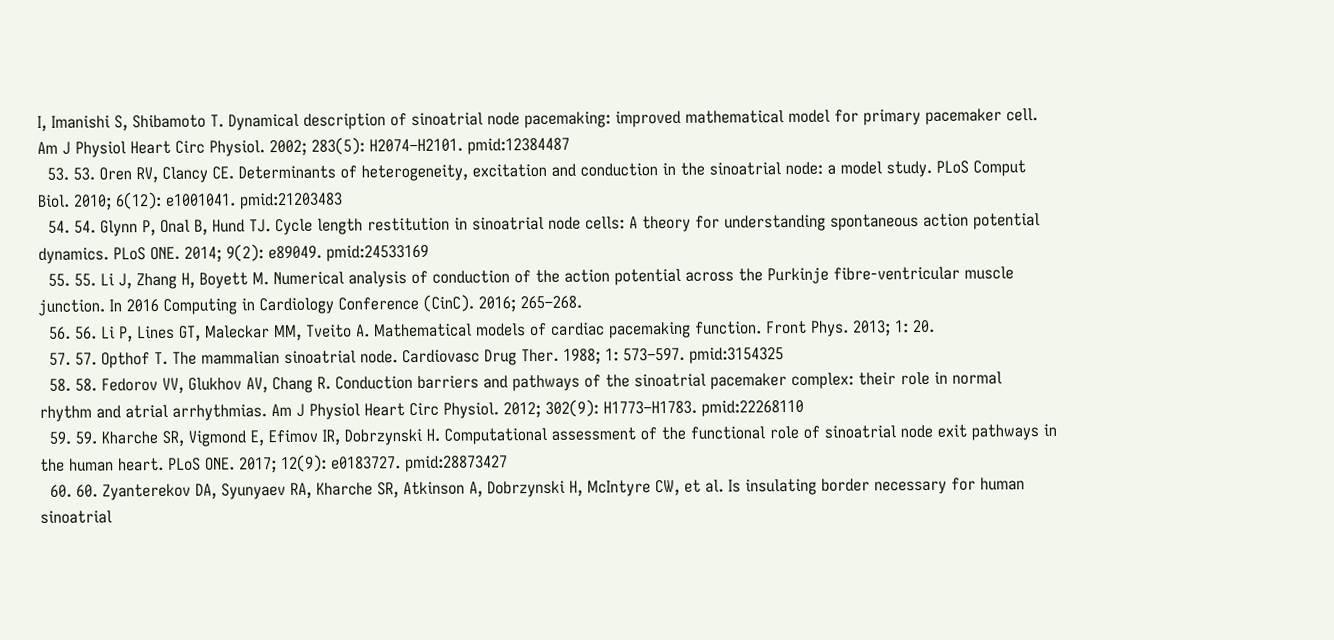I, Imanishi S, Shibamoto T. Dynamical description of sinoatrial node pacemaking: improved mathematical model for primary pacemaker cell. Am J Physiol Heart Circ Physiol. 2002; 283(5): H2074–H2101. pmid:12384487
  53. 53. Oren RV, Clancy CE. Determinants of heterogeneity, excitation and conduction in the sinoatrial node: a model study. PLoS Comput Biol. 2010; 6(12): e1001041. pmid:21203483
  54. 54. Glynn P, Onal B, Hund TJ. Cycle length restitution in sinoatrial node cells: A theory for understanding spontaneous action potential dynamics. PLoS ONE. 2014; 9(2): e89049. pmid:24533169
  55. 55. Li J, Zhang H, Boyett M. Numerical analysis of conduction of the action potential across the Purkinje fibre-ventricular muscle junction. In 2016 Computing in Cardiology Conference (CinC). 2016; 265–268.
  56. 56. Li P, Lines GT, Maleckar MM, Tveito A. Mathematical models of cardiac pacemaking function. Front Phys. 2013; 1: 20.
  57. 57. Opthof T. The mammalian sinoatrial node. Cardiovasc Drug Ther. 1988; 1: 573–597. pmid:3154325
  58. 58. Fedorov VV, Glukhov AV, Chang R. Conduction barriers and pathways of the sinoatrial pacemaker complex: their role in normal rhythm and atrial arrhythmias. Am J Physiol Heart Circ Physiol. 2012; 302(9): H1773–H1783. pmid:22268110
  59. 59. Kharche SR, Vigmond E, Efimov IR, Dobrzynski H. Computational assessment of the functional role of sinoatrial node exit pathways in the human heart. PLoS ONE. 2017; 12(9): e0183727. pmid:28873427
  60. 60. Zyanterekov DA, Syunyaev RA, Kharche SR, Atkinson A, Dobrzynski H, McIntyre CW, et al. Is insulating border necessary for human sinoatrial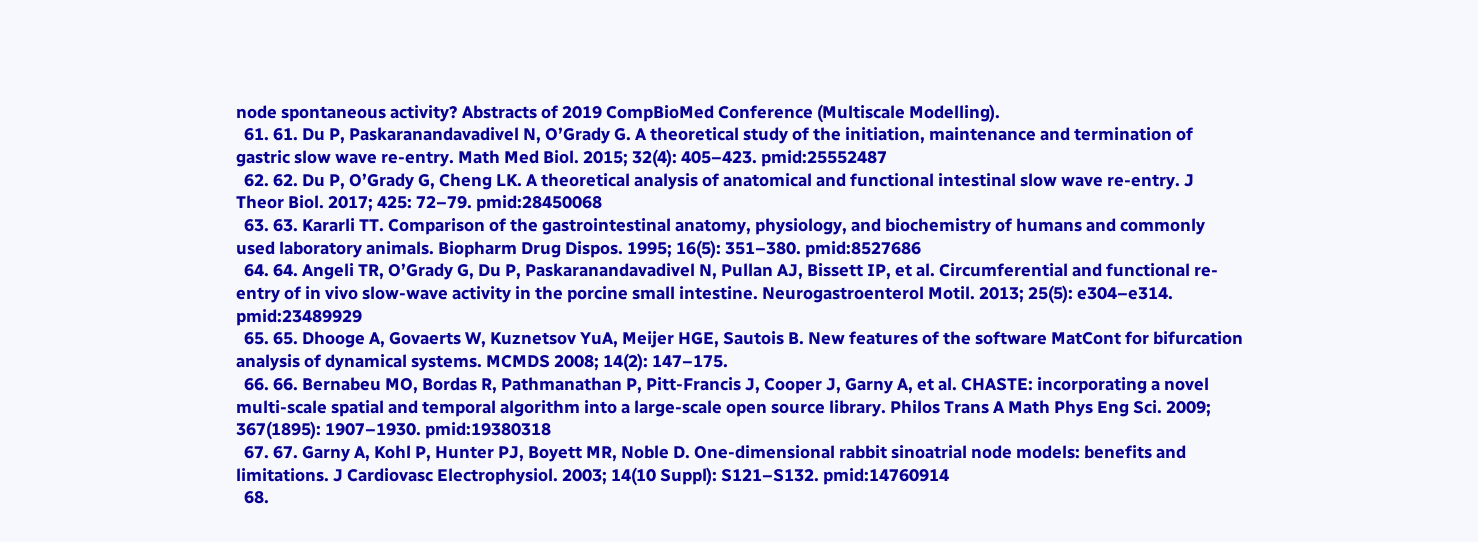node spontaneous activity? Abstracts of 2019 CompBioMed Conference (Multiscale Modelling).
  61. 61. Du P, Paskaranandavadivel N, O’Grady G. A theoretical study of the initiation, maintenance and termination of gastric slow wave re-entry. Math Med Biol. 2015; 32(4): 405–423. pmid:25552487
  62. 62. Du P, O’Grady G, Cheng LK. A theoretical analysis of anatomical and functional intestinal slow wave re-entry. J Theor Biol. 2017; 425: 72–79. pmid:28450068
  63. 63. Kararli TT. Comparison of the gastrointestinal anatomy, physiology, and biochemistry of humans and commonly used laboratory animals. Biopharm Drug Dispos. 1995; 16(5): 351–380. pmid:8527686
  64. 64. Angeli TR, O’Grady G, Du P, Paskaranandavadivel N, Pullan AJ, Bissett IP, et al. Circumferential and functional re-entry of in vivo slow-wave activity in the porcine small intestine. Neurogastroenterol Motil. 2013; 25(5): e304–e314. pmid:23489929
  65. 65. Dhooge A, Govaerts W, Kuznetsov YuA, Meijer HGE, Sautois B. New features of the software MatCont for bifurcation analysis of dynamical systems. MCMDS 2008; 14(2): 147–175.
  66. 66. Bernabeu MO, Bordas R, Pathmanathan P, Pitt-Francis J, Cooper J, Garny A, et al. CHASTE: incorporating a novel multi-scale spatial and temporal algorithm into a large-scale open source library. Philos Trans A Math Phys Eng Sci. 2009; 367(1895): 1907–1930. pmid:19380318
  67. 67. Garny A, Kohl P, Hunter PJ, Boyett MR, Noble D. One-dimensional rabbit sinoatrial node models: benefits and limitations. J Cardiovasc Electrophysiol. 2003; 14(10 Suppl): S121–S132. pmid:14760914
  68.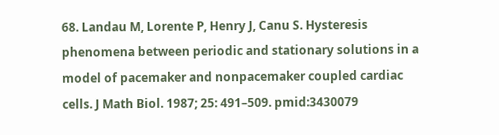68. Landau M, Lorente P, Henry J, Canu S. Hysteresis phenomena between periodic and stationary solutions in a model of pacemaker and nonpacemaker coupled cardiac cells. J Math Biol. 1987; 25: 491–509. pmid:3430079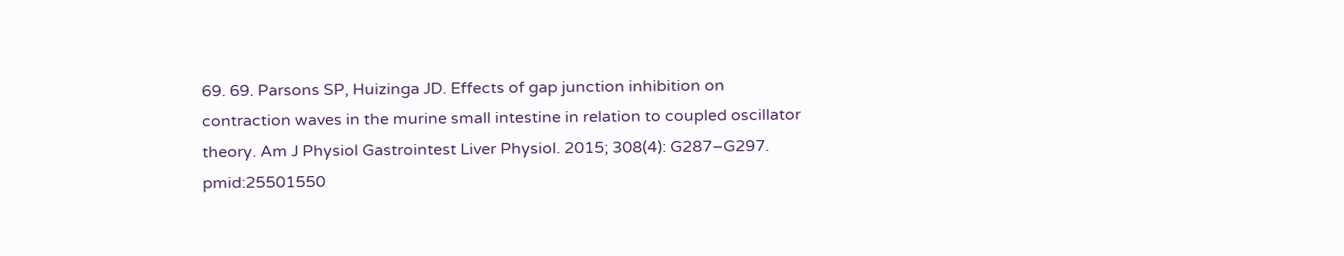69. 69. Parsons SP, Huizinga JD. Effects of gap junction inhibition on contraction waves in the murine small intestine in relation to coupled oscillator theory. Am J Physiol Gastrointest Liver Physiol. 2015; 308(4): G287–G297. pmid:25501550